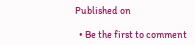Published on

  • Be the first to comment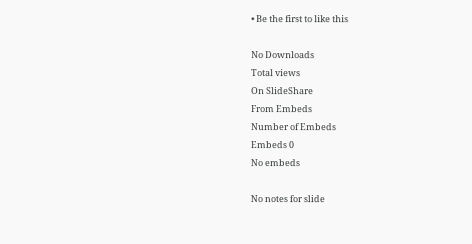• Be the first to like this

No Downloads
Total views
On SlideShare
From Embeds
Number of Embeds
Embeds 0
No embeds

No notes for slide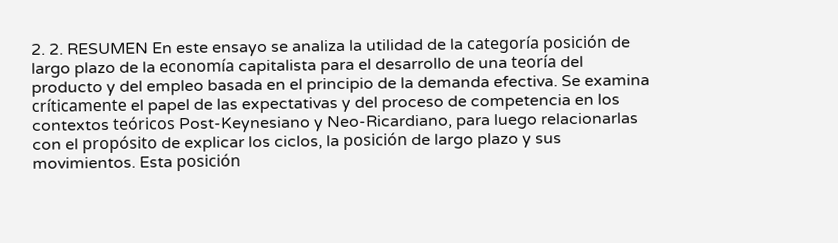2. 2. RESUMEN En este ensayo se analiza la utilidad de la categoría posición de largo plazo de la economía capitalista para el desarrollo de una teoría del producto y del empleo basada en el principio de la demanda efectiva. Se examina críticamente el papel de las expectativas y del proceso de competencia en los contextos teóricos Post-Keynesiano y Neo-Ricardiano, para luego relacionarlas con el propósito de explicar los ciclos, la posición de largo plazo y sus movimientos. Esta posición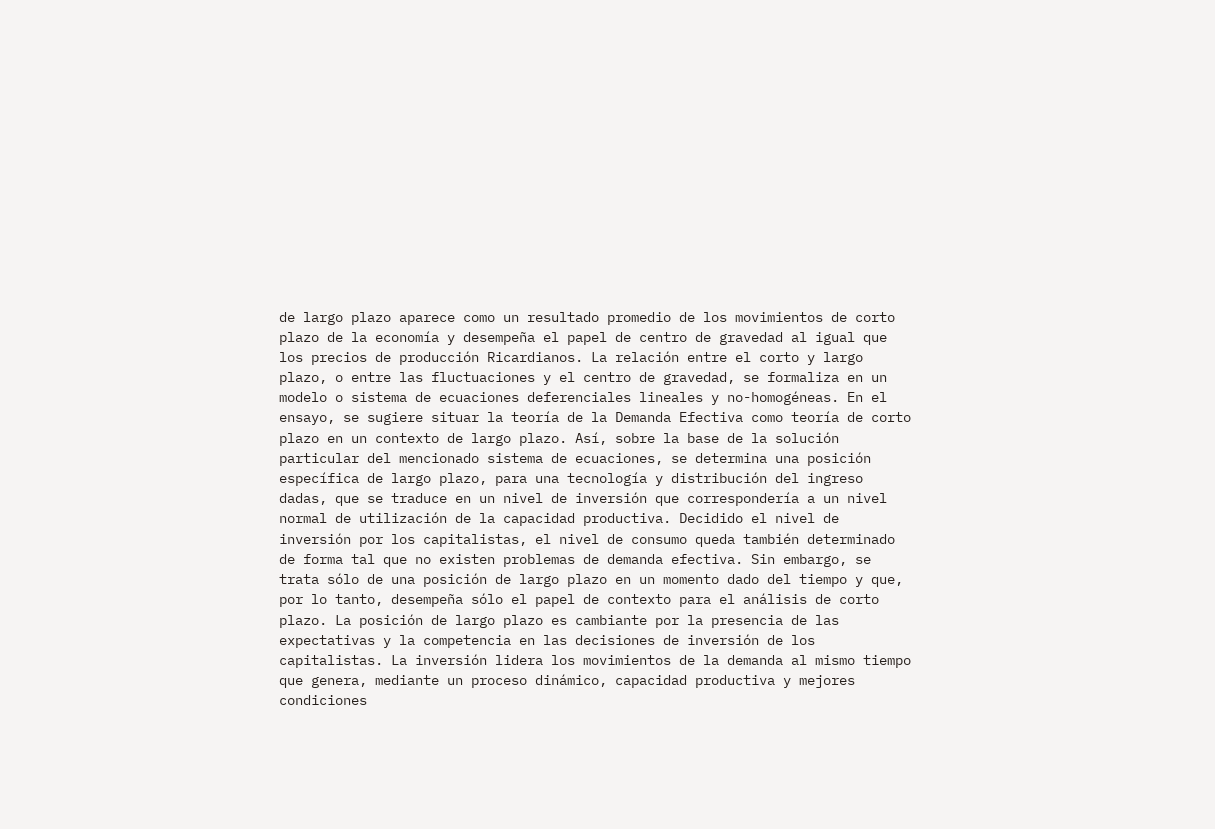de largo plazo aparece como un resultado promedio de los movimientos de corto plazo de la economía y desempeña el papel de centro de gravedad al igual que los precios de producción Ricardianos. La relación entre el corto y largo plazo, o entre las fluctuaciones y el centro de gravedad, se formaliza en un modelo o sistema de ecuaciones deferenciales lineales y no-homogéneas. En el ensayo, se sugiere situar la teoría de la Demanda Efectiva como teoría de corto plazo en un contexto de largo plazo. Así, sobre la base de la solución particular del mencionado sistema de ecuaciones, se determina una posición específica de largo plazo, para una tecnología y distribución del ingreso dadas, que se traduce en un nivel de inversión que correspondería a un nivel normal de utilización de la capacidad productiva. Decidido el nivel de inversión por los capitalistas, el nivel de consumo queda también determinado de forma tal que no existen problemas de demanda efectiva. Sin embargo, se trata sólo de una posición de largo plazo en un momento dado del tiempo y que, por lo tanto, desempeña sólo el papel de contexto para el análisis de corto plazo. La posición de largo plazo es cambiante por la presencia de las expectativas y la competencia en las decisiones de inversión de los capitalistas. La inversión lidera los movimientos de la demanda al mismo tiempo que genera, mediante un proceso dinámico, capacidad productiva y mejores condiciones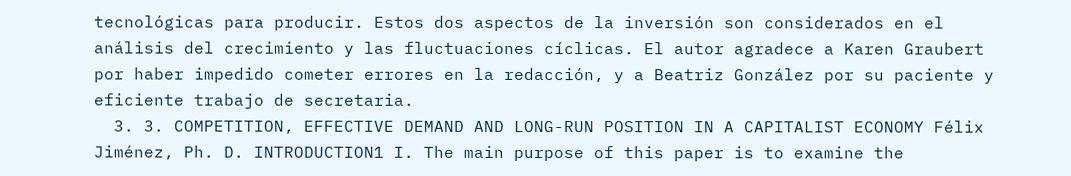tecnológicas para producir. Estos dos aspectos de la inversión son considerados en el análisis del crecimiento y las fluctuaciones cíclicas. El autor agradece a Karen Graubert por haber impedido cometer errores en la redacción, y a Beatriz González por su paciente y eficiente trabajo de secretaria.
  3. 3. COMPETITION, EFFECTIVE DEMAND AND LONG-RUN POSITION IN A CAPITALIST ECONOMY Félix Jiménez, Ph. D. INTRODUCTION1 I. The main purpose of this paper is to examine the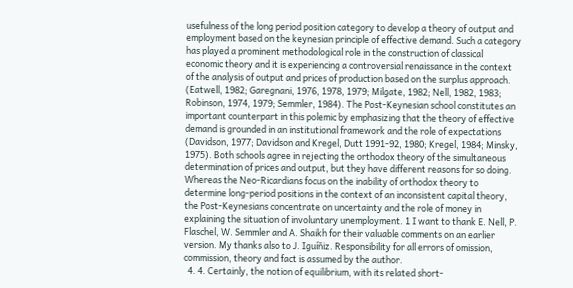usefulness of the long period position category to develop a theory of output and employment based on the keynesian principle of effective demand. Such a category has played a prominent methodological role in the construction of classical economic theory and it is experiencing a controversial renaissance in the context of the analysis of output and prices of production based on the surplus approach. (Eatwell, 1982; Garegnani, 1976, 1978, 1979; Milgate, 1982; Nell, 1982, 1983; Robinson, 1974, 1979; Semmler, 1984). The Post-Keynesian school constitutes an important counterpart in this polemic by emphasizing that the theory of effective demand is grounded in an institutional framework and the role of expectations (Davidson, 1977; Davidson and Kregel, Dutt 1991-92, 1980; Kregel, 1984; Minsky, 1975). Both schools agree in rejecting the orthodox theory of the simultaneous determination of prices and output, but they have different reasons for so doing. Whereas the Neo-Ricardians focus on the inability of orthodox theory to determine long-period positions in the context of an inconsistent capital theory, the Post-Keynesians concentrate on uncertainty and the role of money in explaining the situation of involuntary unemployment. 1 I want to thank E. Nell, P. Flaschel, W. Semmler and A. Shaikh for their valuable comments on an earlier version. My thanks also to J. Iguíñiz. Responsibility for all errors of omission, commission, theory and fact is assumed by the author.
  4. 4. Certainly, the notion of equilibrium, with its related short-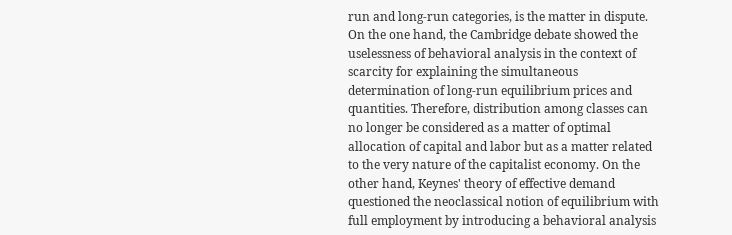run and long-run categories, is the matter in dispute. On the one hand, the Cambridge debate showed the uselessness of behavioral analysis in the context of scarcity for explaining the simultaneous determination of long-run equilibrium prices and quantities. Therefore, distribution among classes can no longer be considered as a matter of optimal allocation of capital and labor but as a matter related to the very nature of the capitalist economy. On the other hand, Keynes' theory of effective demand questioned the neoclassical notion of equilibrium with full employment by introducing a behavioral analysis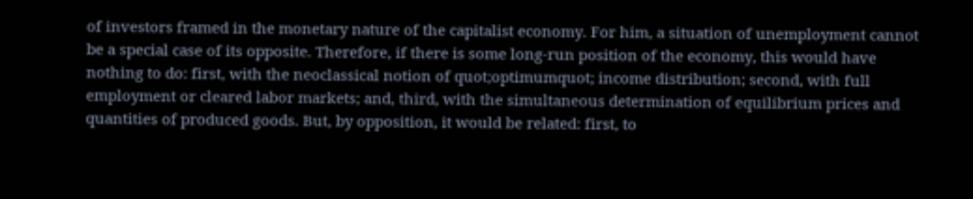of investors framed in the monetary nature of the capitalist economy. For him, a situation of unemployment cannot be a special case of its opposite. Therefore, if there is some long-run position of the economy, this would have nothing to do: first, with the neoclassical notion of quot;optimumquot; income distribution; second, with full employment or cleared labor markets; and, third, with the simultaneous determination of equilibrium prices and quantities of produced goods. But, by opposition, it would be related: first, to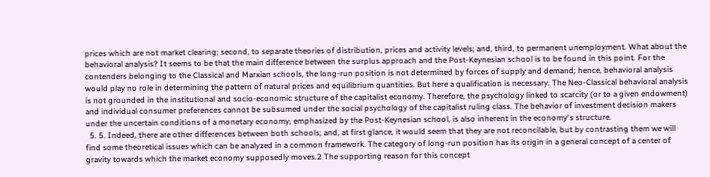prices which are not market clearing; second, to separate theories of distribution, prices and activity levels; and, third, to permanent unemployment. What about the behavioral analysis? It seems to be that the main difference between the surplus approach and the Post-Keynesian school is to be found in this point. For the contenders belonging to the Classical and Marxian schools, the long-run position is not determined by forces of supply and demand; hence, behavioral analysis would play no role in determining the pattern of natural prices and equilibrium quantities. But here a qualification is necessary. The Neo-Classical behavioral analysis is not grounded in the institutional and socio-economic structure of the capitalist economy. Therefore, the psychology linked to scarcity (or to a given endowment) and individual consumer preferences cannot be subsumed under the social psychology of the capitalist ruling class. The behavior of investment decision makers under the uncertain conditions of a monetary economy, emphasized by the Post-Keynesian school, is also inherent in the economy's structure.
  5. 5. Indeed, there are other differences between both schools; and, at first glance, it would seem that they are not reconcilable, but by contrasting them we will find some theoretical issues which can be analyzed in a common framework. The category of long-run position has its origin in a general concept of a center of gravity towards which the market economy supposedly moves.2 The supporting reason for this concept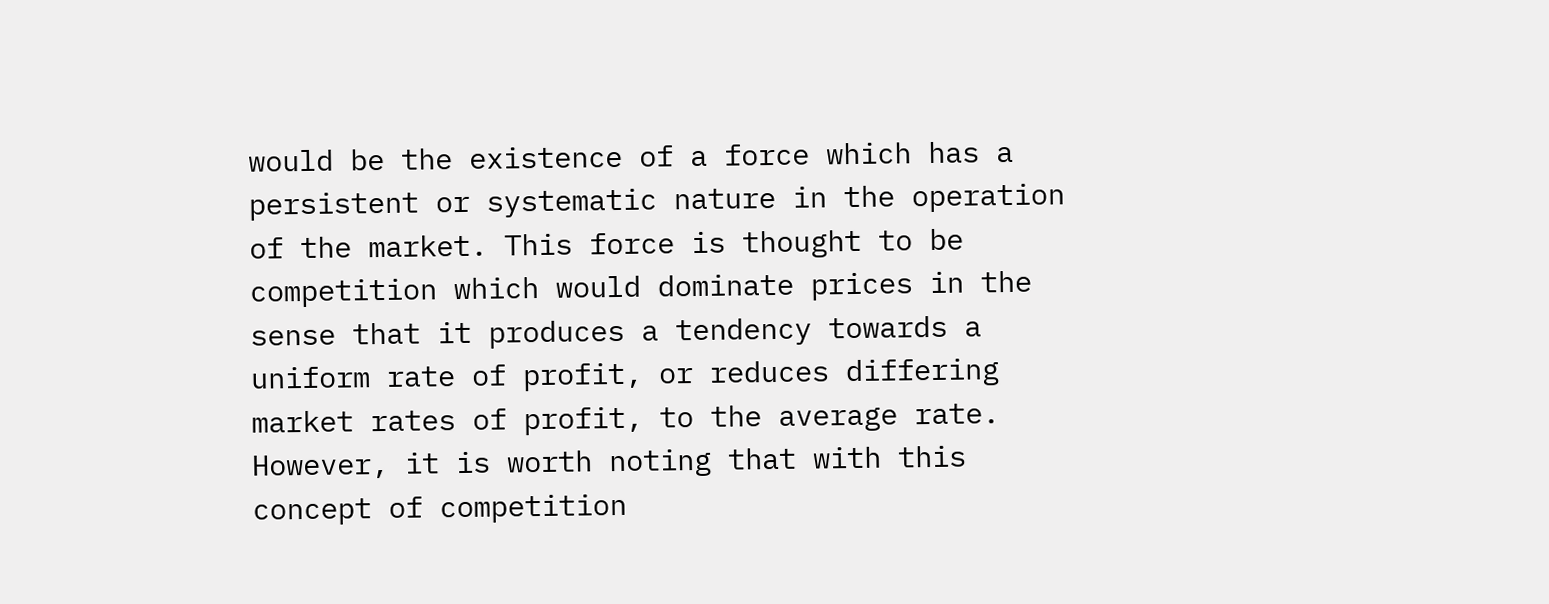would be the existence of a force which has a persistent or systematic nature in the operation of the market. This force is thought to be competition which would dominate prices in the sense that it produces a tendency towards a uniform rate of profit, or reduces differing market rates of profit, to the average rate. However, it is worth noting that with this concept of competition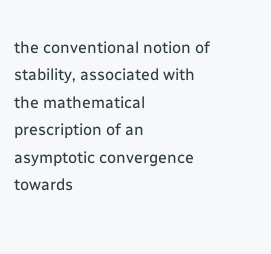the conventional notion of stability, associated with the mathematical prescription of an asymptotic convergence towards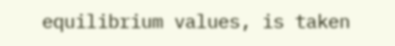equilibrium values, is taken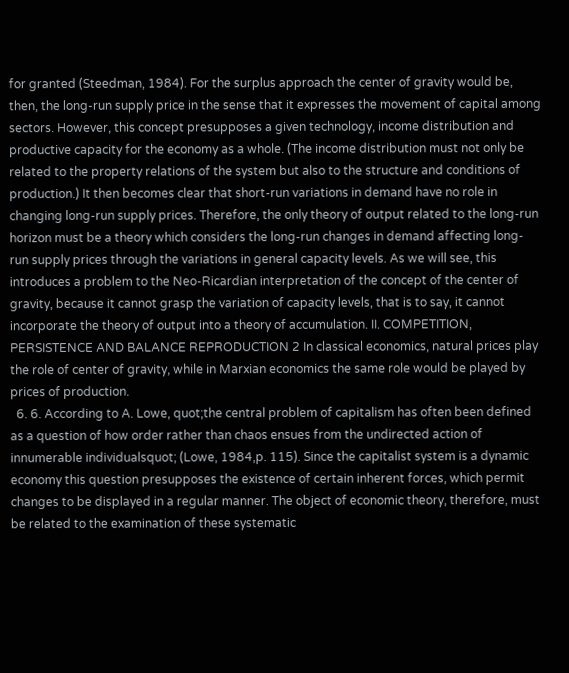for granted (Steedman, 1984). For the surplus approach the center of gravity would be, then, the long-run supply price in the sense that it expresses the movement of capital among sectors. However, this concept presupposes a given technology, income distribution and productive capacity for the economy as a whole. (The income distribution must not only be related to the property relations of the system but also to the structure and conditions of production.) It then becomes clear that short-run variations in demand have no role in changing long-run supply prices. Therefore, the only theory of output related to the long-run horizon must be a theory which considers the long-run changes in demand affecting long-run supply prices through the variations in general capacity levels. As we will see, this introduces a problem to the Neo-Ricardian interpretation of the concept of the center of gravity, because it cannot grasp the variation of capacity levels, that is to say, it cannot incorporate the theory of output into a theory of accumulation. II. COMPETITION, PERSISTENCE AND BALANCE REPRODUCTION 2 In classical economics, natural prices play the role of center of gravity, while in Marxian economics the same role would be played by prices of production.
  6. 6. According to A. Lowe, quot;the central problem of capitalism has often been defined as a question of how order rather than chaos ensues from the undirected action of innumerable individualsquot; (Lowe, 1984,p. 115). Since the capitalist system is a dynamic economy this question presupposes the existence of certain inherent forces, which permit changes to be displayed in a regular manner. The object of economic theory, therefore, must be related to the examination of these systematic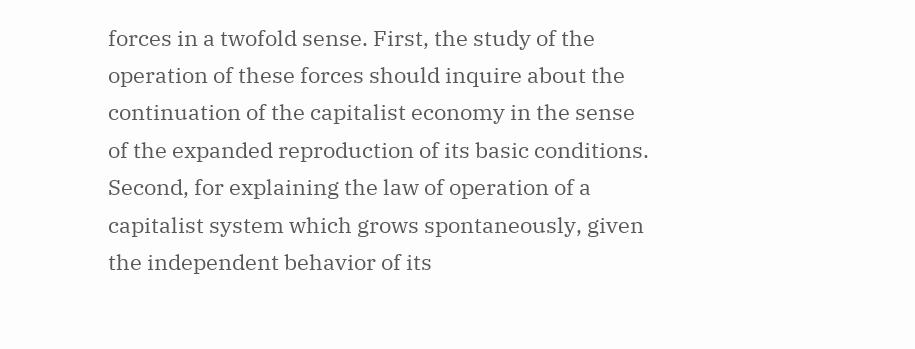forces in a twofold sense. First, the study of the operation of these forces should inquire about the continuation of the capitalist economy in the sense of the expanded reproduction of its basic conditions. Second, for explaining the law of operation of a capitalist system which grows spontaneously, given the independent behavior of its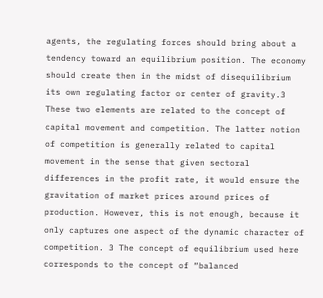agents, the regulating forces should bring about a tendency toward an equilibrium position. The economy should create then in the midst of disequilibrium its own regulating factor or center of gravity.3 These two elements are related to the concept of capital movement and competition. The latter notion of competition is generally related to capital movement in the sense that given sectoral differences in the profit rate, it would ensure the gravitation of market prices around prices of production. However, this is not enough, because it only captures one aspect of the dynamic character of competition. 3 The concept of equilibrium used here corresponds to the concept of “balanced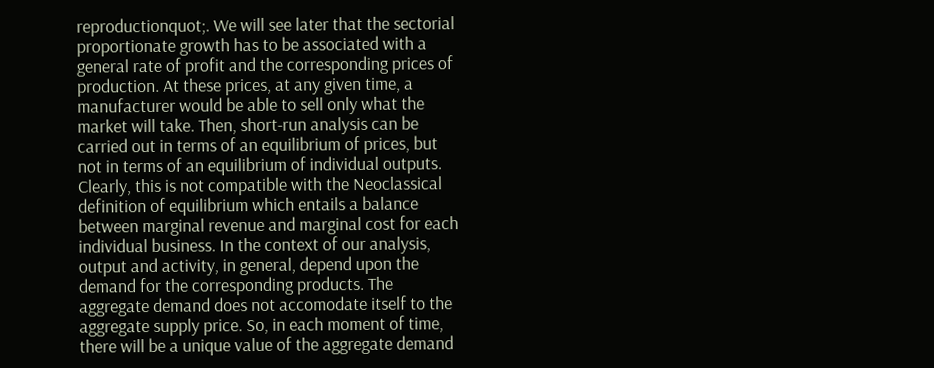reproductionquot;. We will see later that the sectorial proportionate growth has to be associated with a general rate of profit and the corresponding prices of production. At these prices, at any given time, a manufacturer would be able to sell only what the market will take. Then, short-run analysis can be carried out in terms of an equilibrium of prices, but not in terms of an equilibrium of individual outputs. Clearly, this is not compatible with the Neoclassical definition of equilibrium which entails a balance between marginal revenue and marginal cost for each individual business. In the context of our analysis, output and activity, in general, depend upon the demand for the corresponding products. The aggregate demand does not accomodate itself to the aggregate supply price. So, in each moment of time, there will be a unique value of the aggregate demand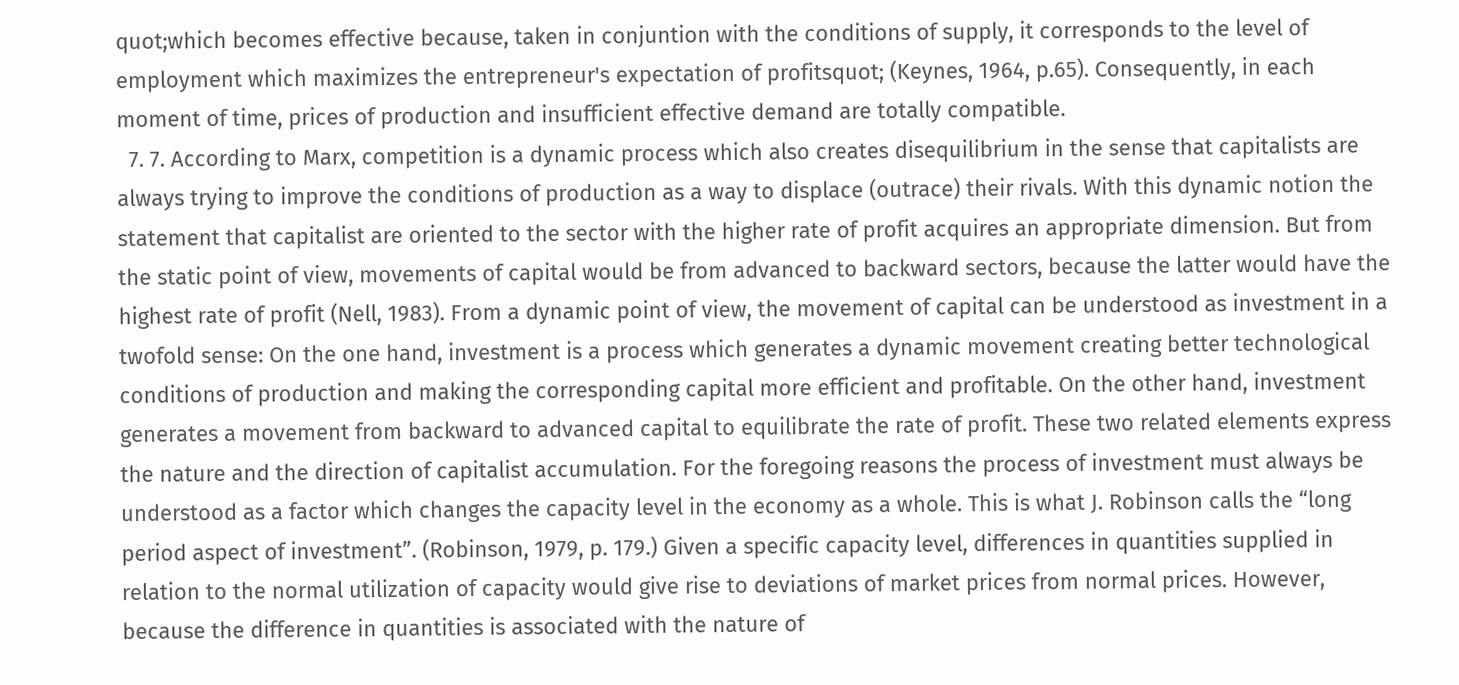quot;which becomes effective because, taken in conjuntion with the conditions of supply, it corresponds to the level of employment which maximizes the entrepreneur's expectation of profitsquot; (Keynes, 1964, p.65). Consequently, in each moment of time, prices of production and insufficient effective demand are totally compatible.
  7. 7. According to Marx, competition is a dynamic process which also creates disequilibrium in the sense that capitalists are always trying to improve the conditions of production as a way to displace (outrace) their rivals. With this dynamic notion the statement that capitalist are oriented to the sector with the higher rate of profit acquires an appropriate dimension. But from the static point of view, movements of capital would be from advanced to backward sectors, because the latter would have the highest rate of profit (Nell, 1983). From a dynamic point of view, the movement of capital can be understood as investment in a twofold sense: On the one hand, investment is a process which generates a dynamic movement creating better technological conditions of production and making the corresponding capital more efficient and profitable. On the other hand, investment generates a movement from backward to advanced capital to equilibrate the rate of profit. These two related elements express the nature and the direction of capitalist accumulation. For the foregoing reasons the process of investment must always be understood as a factor which changes the capacity level in the economy as a whole. This is what J. Robinson calls the “long period aspect of investment”. (Robinson, 1979, p. 179.) Given a specific capacity level, differences in quantities supplied in relation to the normal utilization of capacity would give rise to deviations of market prices from normal prices. However, because the difference in quantities is associated with the nature of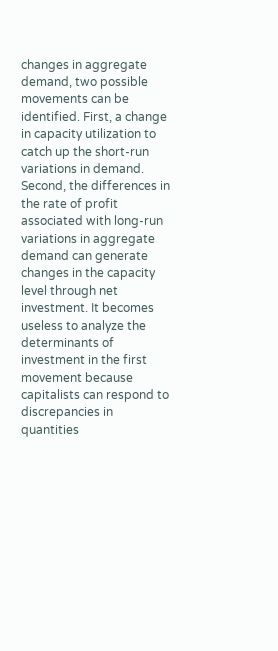changes in aggregate demand, two possible movements can be identified. First, a change in capacity utilization to catch up the short-run variations in demand. Second, the differences in the rate of profit associated with long-run variations in aggregate demand can generate changes in the capacity level through net investment. It becomes useless to analyze the determinants of investment in the first movement because capitalists can respond to discrepancies in quantities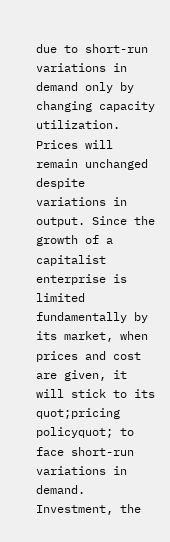due to short-run variations in demand only by changing capacity utilization. Prices will remain unchanged despite variations in output. Since the growth of a capitalist enterprise is limited fundamentally by its market, when prices and cost are given, it will stick to its quot;pricing policyquot; to face short-run variations in demand. Investment, the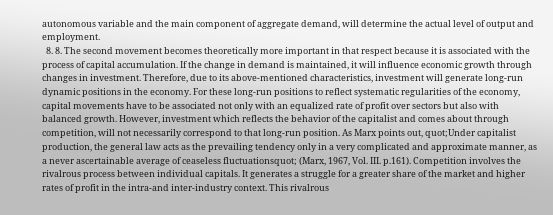autonomous variable and the main component of aggregate demand, will determine the actual level of output and employment.
  8. 8. The second movement becomes theoretically more important in that respect because it is associated with the process of capital accumulation. If the change in demand is maintained, it will influence economic growth through changes in investment. Therefore, due to its above-mentioned characteristics, investment will generate long-run dynamic positions in the economy. For these long-run positions to reflect systematic regularities of the economy, capital movements have to be associated not only with an equalized rate of profit over sectors but also with balanced growth. However, investment which reflects the behavior of the capitalist and comes about through competition, will not necessarily correspond to that long-run position. As Marx points out, quot;Under capitalist production, the general law acts as the prevailing tendency only in a very complicated and approximate manner, as a never ascertainable average of ceaseless fluctuationsquot; (Marx, 1967, Vol. III. p.161). Competition involves the rivalrous process between individual capitals. It generates a struggle for a greater share of the market and higher rates of profit in the intra-and inter-industry context. This rivalrous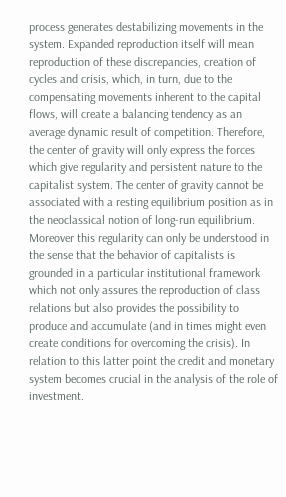process generates destabilizing movements in the system. Expanded reproduction itself will mean reproduction of these discrepancies, creation of cycles and crisis, which, in turn, due to the compensating movements inherent to the capital flows, will create a balancing tendency as an average dynamic result of competition. Therefore, the center of gravity will only express the forces which give regularity and persistent nature to the capitalist system. The center of gravity cannot be associated with a resting equilibrium position as in the neoclassical notion of long-run equilibrium. Moreover this regularity can only be understood in the sense that the behavior of capitalists is grounded in a particular institutional framework which not only assures the reproduction of class relations but also provides the possibility to produce and accumulate (and in times might even create conditions for overcoming the crisis). In relation to this latter point the credit and monetary system becomes crucial in the analysis of the role of investment.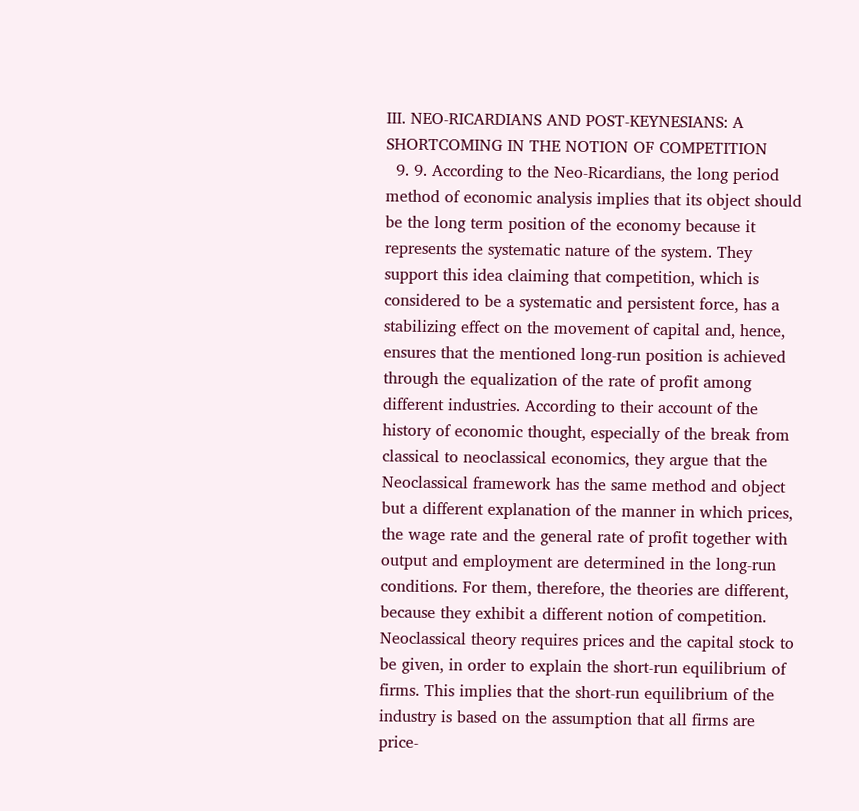III. NEO-RICARDIANS AND POST-KEYNESIANS: A SHORTCOMING IN THE NOTION OF COMPETITION
  9. 9. According to the Neo-Ricardians, the long period method of economic analysis implies that its object should be the long term position of the economy because it represents the systematic nature of the system. They support this idea claiming that competition, which is considered to be a systematic and persistent force, has a stabilizing effect on the movement of capital and, hence, ensures that the mentioned long-run position is achieved through the equalization of the rate of profit among different industries. According to their account of the history of economic thought, especially of the break from classical to neoclassical economics, they argue that the Neoclassical framework has the same method and object but a different explanation of the manner in which prices, the wage rate and the general rate of profit together with output and employment are determined in the long-run conditions. For them, therefore, the theories are different, because they exhibit a different notion of competition. Neoclassical theory requires prices and the capital stock to be given, in order to explain the short-run equilibrium of firms. This implies that the short-run equilibrium of the industry is based on the assumption that all firms are price-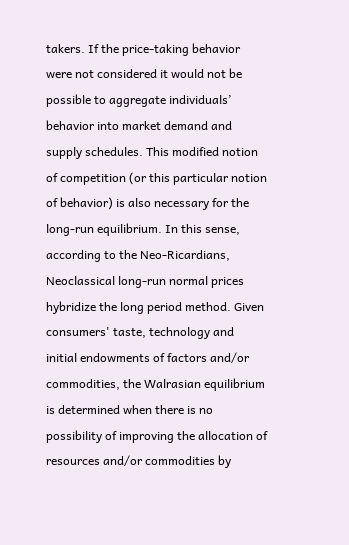takers. If the price-taking behavior were not considered it would not be possible to aggregate individuals’ behavior into market demand and supply schedules. This modified notion of competition (or this particular notion of behavior) is also necessary for the long-run equilibrium. In this sense, according to the Neo-Ricardians, Neoclassical long-run normal prices hybridize the long period method. Given consumers' taste, technology and initial endowments of factors and/or commodities, the Walrasian equilibrium is determined when there is no possibility of improving the allocation of resources and/or commodities by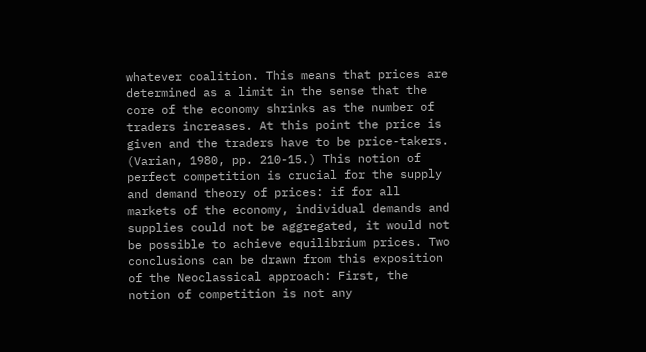whatever coalition. This means that prices are determined as a limit in the sense that the core of the economy shrinks as the number of traders increases. At this point the price is given and the traders have to be price-takers. (Varian, 1980, pp. 210-15.) This notion of perfect competition is crucial for the supply and demand theory of prices: if for all markets of the economy, individual demands and supplies could not be aggregated, it would not be possible to achieve equilibrium prices. Two conclusions can be drawn from this exposition of the Neoclassical approach: First, the notion of competition is not any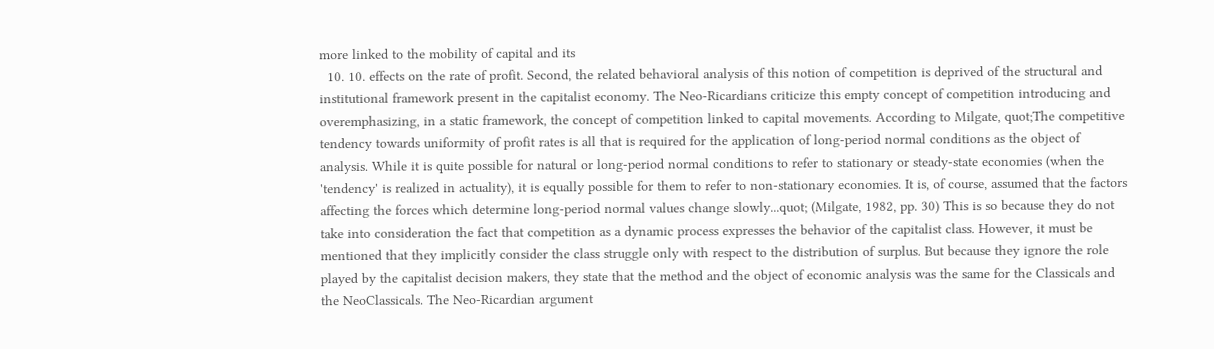more linked to the mobility of capital and its
  10. 10. effects on the rate of profit. Second, the related behavioral analysis of this notion of competition is deprived of the structural and institutional framework present in the capitalist economy. The Neo-Ricardians criticize this empty concept of competition introducing and overemphasizing, in a static framework, the concept of competition linked to capital movements. According to Milgate, quot;The competitive tendency towards uniformity of profit rates is all that is required for the application of long-period normal conditions as the object of analysis. While it is quite possible for natural or long-period normal conditions to refer to stationary or steady-state economies (when the 'tendency' is realized in actuality), it is equally possible for them to refer to non-stationary economies. It is, of course, assumed that the factors affecting the forces which determine long-period normal values change slowly...quot; (Milgate, 1982, pp. 30) This is so because they do not take into consideration the fact that competition as a dynamic process expresses the behavior of the capitalist class. However, it must be mentioned that they implicitly consider the class struggle only with respect to the distribution of surplus. But because they ignore the role played by the capitalist decision makers, they state that the method and the object of economic analysis was the same for the Classicals and the NeoClassicals. The Neo-Ricardian argument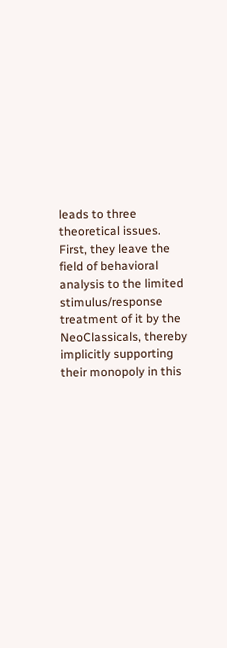leads to three theoretical issues. First, they leave the field of behavioral analysis to the limited stimulus/response treatment of it by the NeoClassicals, thereby implicitly supporting their monopoly in this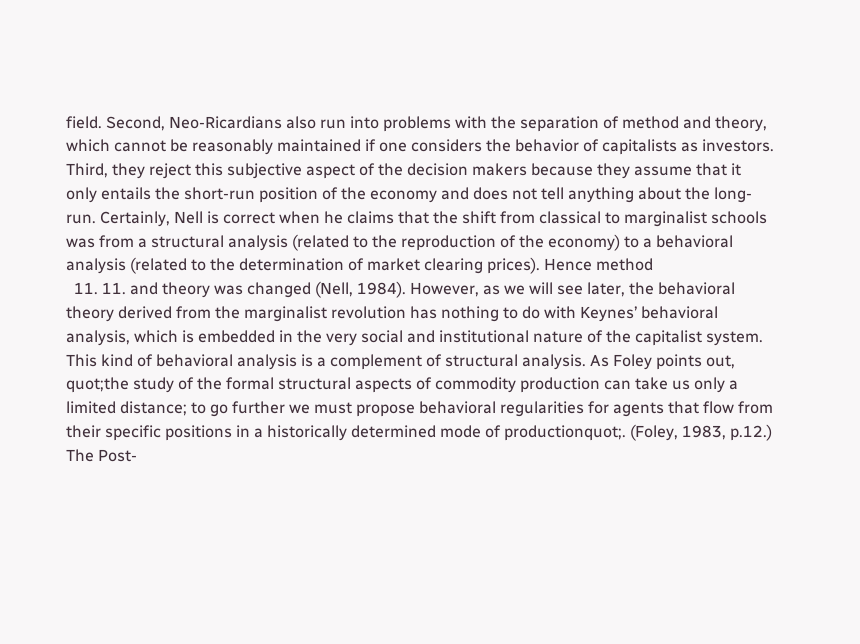field. Second, Neo-Ricardians also run into problems with the separation of method and theory, which cannot be reasonably maintained if one considers the behavior of capitalists as investors. Third, they reject this subjective aspect of the decision makers because they assume that it only entails the short-run position of the economy and does not tell anything about the long-run. Certainly, Nell is correct when he claims that the shift from classical to marginalist schools was from a structural analysis (related to the reproduction of the economy) to a behavioral analysis (related to the determination of market clearing prices). Hence method
  11. 11. and theory was changed (Nell, 1984). However, as we will see later, the behavioral theory derived from the marginalist revolution has nothing to do with Keynes’ behavioral analysis, which is embedded in the very social and institutional nature of the capitalist system. This kind of behavioral analysis is a complement of structural analysis. As Foley points out, quot;the study of the formal structural aspects of commodity production can take us only a limited distance; to go further we must propose behavioral regularities for agents that flow from their specific positions in a historically determined mode of productionquot;. (Foley, 1983, p.12.) The Post-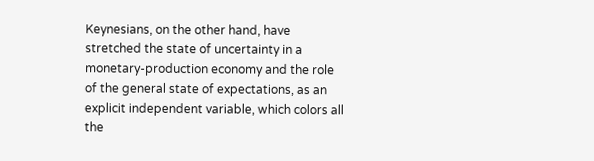Keynesians, on the other hand, have stretched the state of uncertainty in a monetary-production economy and the role of the general state of expectations, as an explicit independent variable, which colors all the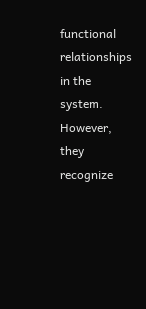functional relationships in the system. However, they recognize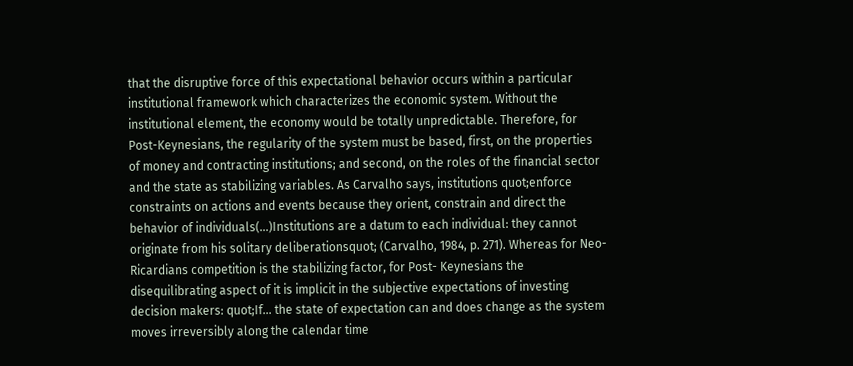that the disruptive force of this expectational behavior occurs within a particular institutional framework which characterizes the economic system. Without the institutional element, the economy would be totally unpredictable. Therefore, for Post-Keynesians, the regularity of the system must be based, first, on the properties of money and contracting institutions; and second, on the roles of the financial sector and the state as stabilizing variables. As Carvalho says, institutions quot;enforce constraints on actions and events because they orient, constrain and direct the behavior of individuals(...)Institutions are a datum to each individual: they cannot originate from his solitary deliberationsquot; (Carvalho, 1984, p. 271). Whereas for Neo-Ricardians competition is the stabilizing factor, for Post- Keynesians the disequilibrating aspect of it is implicit in the subjective expectations of investing decision makers: quot;If... the state of expectation can and does change as the system moves irreversibly along the calendar time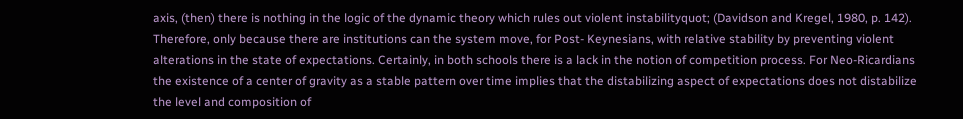axis, (then) there is nothing in the logic of the dynamic theory which rules out violent instabilityquot; (Davidson and Kregel, 1980, p. 142). Therefore, only because there are institutions can the system move, for Post- Keynesians, with relative stability by preventing violent alterations in the state of expectations. Certainly, in both schools there is a lack in the notion of competition process. For Neo-Ricardians the existence of a center of gravity as a stable pattern over time implies that the distabilizing aspect of expectations does not distabilize the level and composition of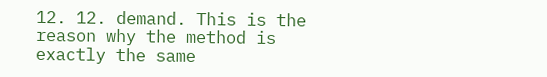12. 12. demand. This is the reason why the method is exactly the same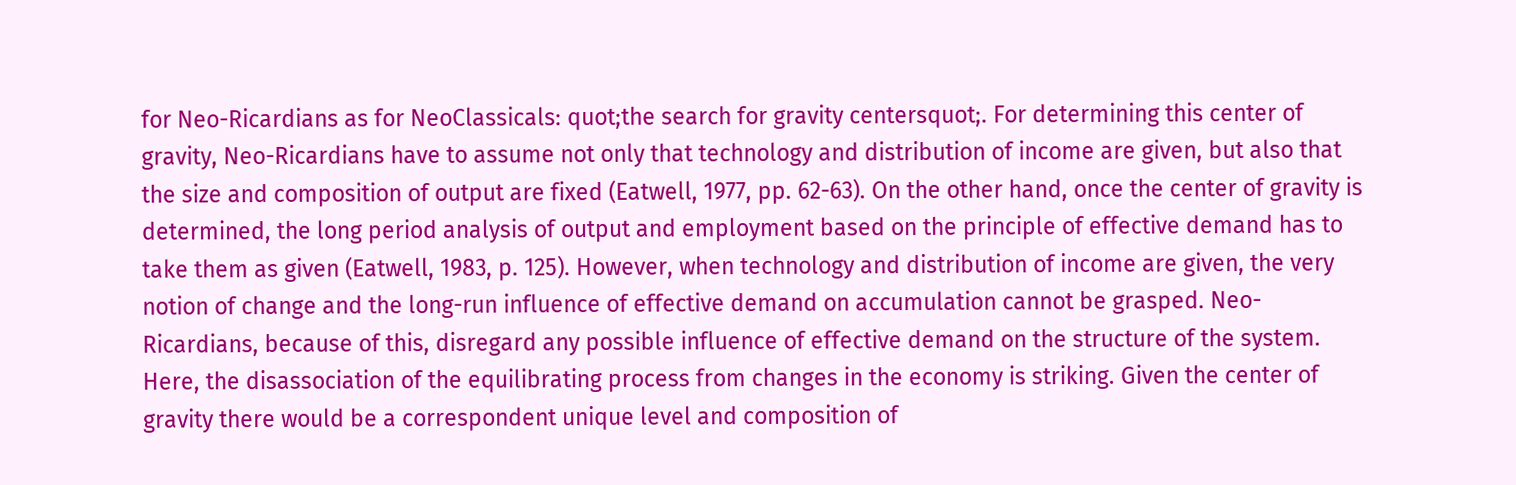for Neo-Ricardians as for NeoClassicals: quot;the search for gravity centersquot;. For determining this center of gravity, Neo-Ricardians have to assume not only that technology and distribution of income are given, but also that the size and composition of output are fixed (Eatwell, 1977, pp. 62-63). On the other hand, once the center of gravity is determined, the long period analysis of output and employment based on the principle of effective demand has to take them as given (Eatwell, 1983, p. 125). However, when technology and distribution of income are given, the very notion of change and the long-run influence of effective demand on accumulation cannot be grasped. Neo-Ricardians, because of this, disregard any possible influence of effective demand on the structure of the system. Here, the disassociation of the equilibrating process from changes in the economy is striking. Given the center of gravity there would be a correspondent unique level and composition of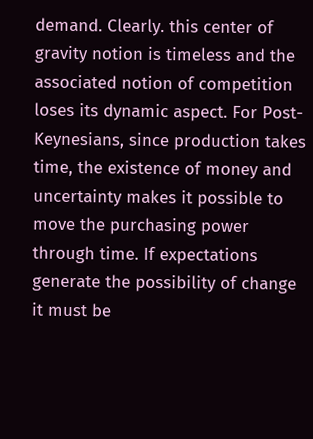demand. Clearly. this center of gravity notion is timeless and the associated notion of competition loses its dynamic aspect. For Post-Keynesians, since production takes time, the existence of money and uncertainty makes it possible to move the purchasing power through time. If expectations generate the possibility of change it must be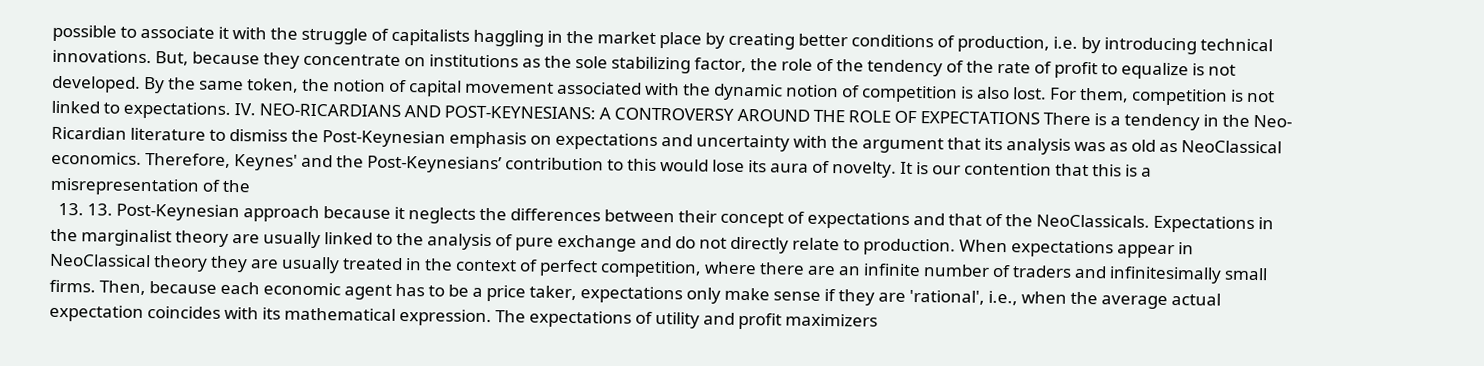possible to associate it with the struggle of capitalists haggling in the market place by creating better conditions of production, i.e. by introducing technical innovations. But, because they concentrate on institutions as the sole stabilizing factor, the role of the tendency of the rate of profit to equalize is not developed. By the same token, the notion of capital movement associated with the dynamic notion of competition is also lost. For them, competition is not linked to expectations. IV. NEO-RICARDIANS AND POST-KEYNESIANS: A CONTROVERSY AROUND THE ROLE OF EXPECTATIONS There is a tendency in the Neo-Ricardian literature to dismiss the Post-Keynesian emphasis on expectations and uncertainty with the argument that its analysis was as old as NeoClassical economics. Therefore, Keynes' and the Post-Keynesians’ contribution to this would lose its aura of novelty. It is our contention that this is a misrepresentation of the
  13. 13. Post-Keynesian approach because it neglects the differences between their concept of expectations and that of the NeoClassicals. Expectations in the marginalist theory are usually linked to the analysis of pure exchange and do not directly relate to production. When expectations appear in NeoClassical theory they are usually treated in the context of perfect competition, where there are an infinite number of traders and infinitesimally small firms. Then, because each economic agent has to be a price taker, expectations only make sense if they are 'rational', i.e., when the average actual expectation coincides with its mathematical expression. The expectations of utility and profit maximizers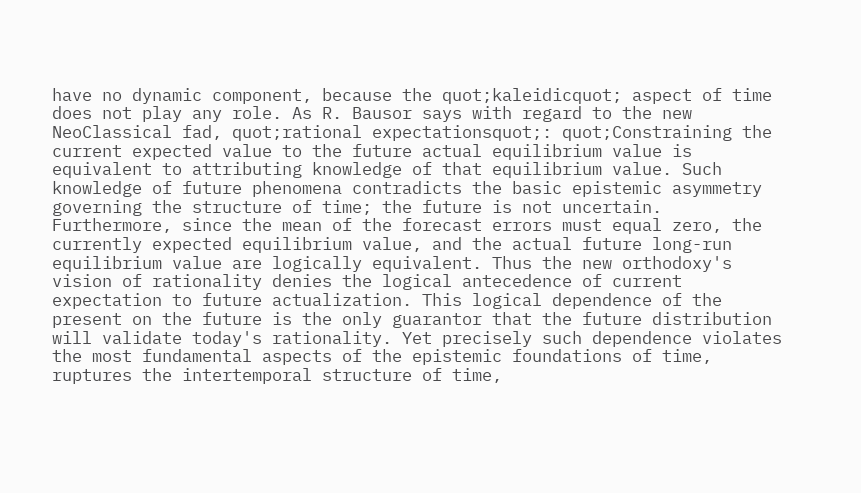have no dynamic component, because the quot;kaleidicquot; aspect of time does not play any role. As R. Bausor says with regard to the new NeoClassical fad, quot;rational expectationsquot;: quot;Constraining the current expected value to the future actual equilibrium value is equivalent to attributing knowledge of that equilibrium value. Such knowledge of future phenomena contradicts the basic epistemic asymmetry governing the structure of time; the future is not uncertain. Furthermore, since the mean of the forecast errors must equal zero, the currently expected equilibrium value, and the actual future long-run equilibrium value are logically equivalent. Thus the new orthodoxy's vision of rationality denies the logical antecedence of current expectation to future actualization. This logical dependence of the present on the future is the only guarantor that the future distribution will validate today's rationality. Yet precisely such dependence violates the most fundamental aspects of the epistemic foundations of time, ruptures the intertemporal structure of time,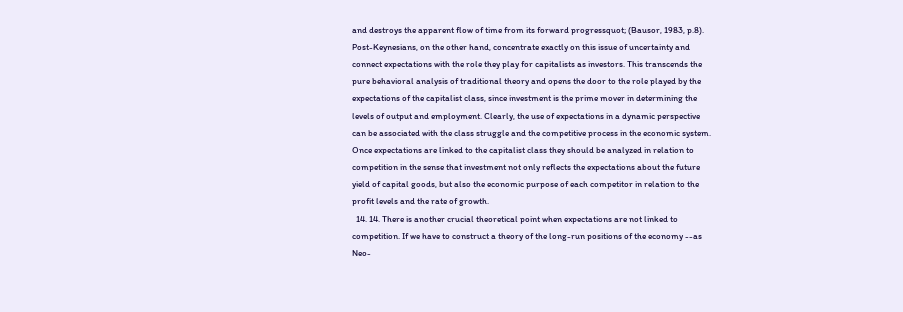and destroys the apparent flow of time from its forward progressquot; (Bausor, 1983, p.8). Post-Keynesians, on the other hand, concentrate exactly on this issue of uncertainty and connect expectations with the role they play for capitalists as investors. This transcends the pure behavioral analysis of traditional theory and opens the door to the role played by the expectations of the capitalist class, since investment is the prime mover in determining the levels of output and employment. Clearly, the use of expectations in a dynamic perspective can be associated with the class struggle and the competitive process in the economic system. Once expectations are linked to the capitalist class they should be analyzed in relation to competition in the sense that investment not only reflects the expectations about the future yield of capital goods, but also the economic purpose of each competitor in relation to the profit levels and the rate of growth.
  14. 14. There is another crucial theoretical point when expectations are not linked to competition. If we have to construct a theory of the long-run positions of the economy --as Neo-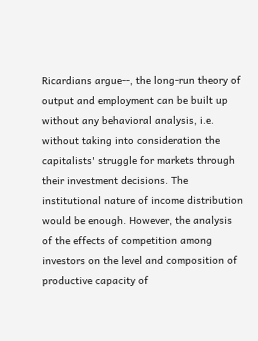Ricardians argue--, the long-run theory of output and employment can be built up without any behavioral analysis, i.e. without taking into consideration the capitalists' struggle for markets through their investment decisions. The institutional nature of income distribution would be enough. However, the analysis of the effects of competition among investors on the level and composition of productive capacity of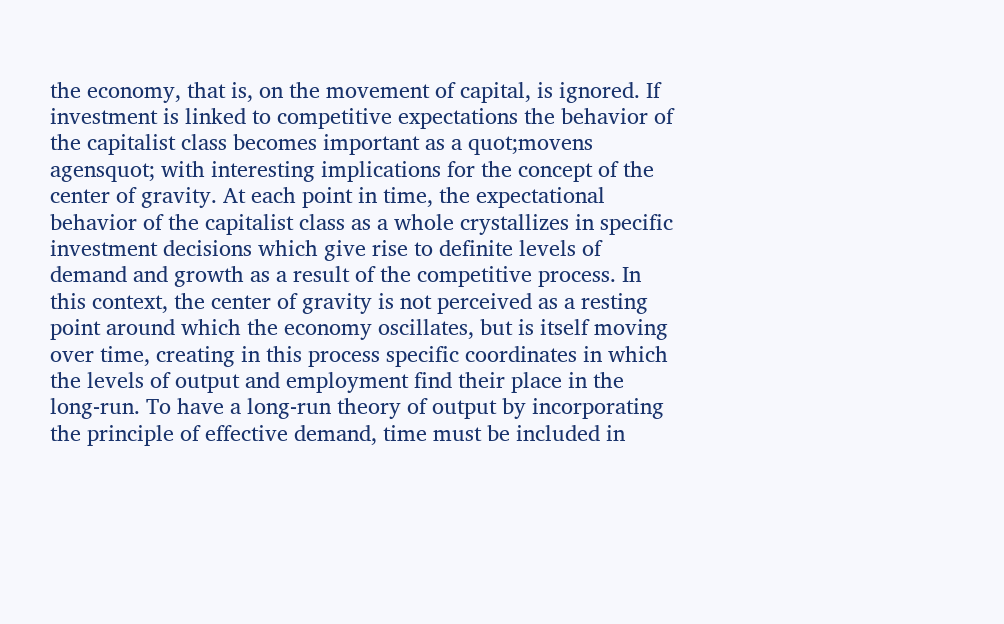the economy, that is, on the movement of capital, is ignored. If investment is linked to competitive expectations the behavior of the capitalist class becomes important as a quot;movens agensquot; with interesting implications for the concept of the center of gravity. At each point in time, the expectational behavior of the capitalist class as a whole crystallizes in specific investment decisions which give rise to definite levels of demand and growth as a result of the competitive process. In this context, the center of gravity is not perceived as a resting point around which the economy oscillates, but is itself moving over time, creating in this process specific coordinates in which the levels of output and employment find their place in the long-run. To have a long-run theory of output by incorporating the principle of effective demand, time must be included in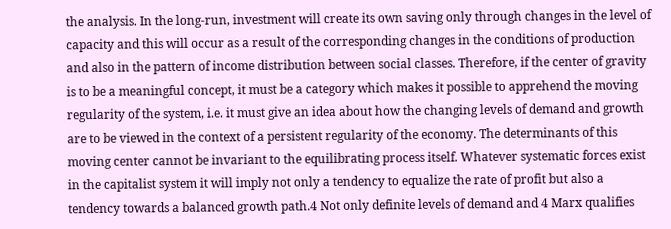the analysis. In the long-run, investment will create its own saving only through changes in the level of capacity and this will occur as a result of the corresponding changes in the conditions of production and also in the pattern of income distribution between social classes. Therefore, if the center of gravity is to be a meaningful concept, it must be a category which makes it possible to apprehend the moving regularity of the system, i.e. it must give an idea about how the changing levels of demand and growth are to be viewed in the context of a persistent regularity of the economy. The determinants of this moving center cannot be invariant to the equilibrating process itself. Whatever systematic forces exist in the capitalist system it will imply not only a tendency to equalize the rate of profit but also a tendency towards a balanced growth path.4 Not only definite levels of demand and 4 Marx qualifies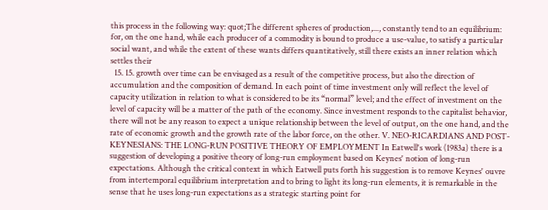this process in the following way: quot;The different spheres of production,..., constantly tend to an equilibrium: for, on the one hand, while each producer of a commodity is bound to produce a use-value, to satisfy a particular social want, and while the extent of these wants differs quantitatively, still there exists an inner relation which settles their
  15. 15. growth over time can be envisaged as a result of the competitive process, but also the direction of accumulation and the composition of demand. In each point of time investment only will reflect the level of capacity utilization in relation to what is considered to be its “normal” level; and the effect of investment on the level of capacity will be a matter of the path of the economy. Since investment responds to the capitalist behavior, there will not be any reason to expect a unique relationship between the level of output, on the one hand, and the rate of economic growth and the growth rate of the labor force, on the other. V. NEO-RICARDIANS AND POST-KEYNESIANS: THE LONG-RUN POSITIVE THEORY OF EMPLOYMENT In Eatwell's work (1983a) there is a suggestion of developing a positive theory of long-run employment based on Keynes' notion of long-run expectations. Although the critical context in which Eatwell puts forth his suggestion is to remove Keynes' ouvre from intertemporal equilibrium interpretation and to bring to light its long-run elements, it is remarkable in the sense that he uses long-run expectations as a strategic starting point for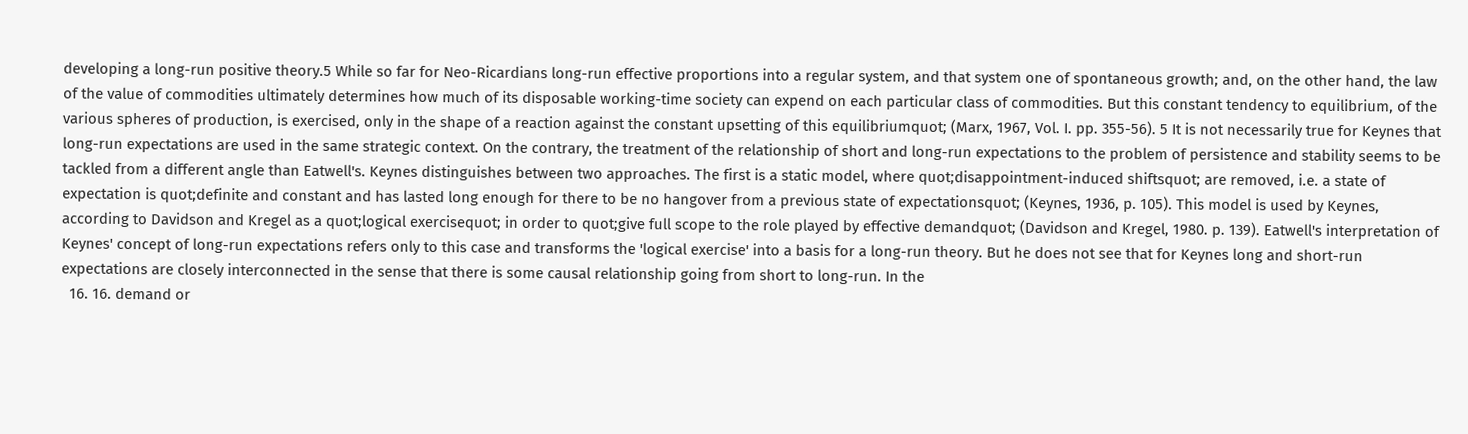developing a long-run positive theory.5 While so far for Neo-Ricardians long-run effective proportions into a regular system, and that system one of spontaneous growth; and, on the other hand, the law of the value of commodities ultimately determines how much of its disposable working-time society can expend on each particular class of commodities. But this constant tendency to equilibrium, of the various spheres of production, is exercised, only in the shape of a reaction against the constant upsetting of this equilibriumquot; (Marx, 1967, Vol. I. pp. 355-56). 5 It is not necessarily true for Keynes that long-run expectations are used in the same strategic context. On the contrary, the treatment of the relationship of short and long-run expectations to the problem of persistence and stability seems to be tackled from a different angle than Eatwell's. Keynes distinguishes between two approaches. The first is a static model, where quot;disappointment-induced shiftsquot; are removed, i.e. a state of expectation is quot;definite and constant and has lasted long enough for there to be no hangover from a previous state of expectationsquot; (Keynes, 1936, p. 105). This model is used by Keynes, according to Davidson and Kregel as a quot;logical exercisequot; in order to quot;give full scope to the role played by effective demandquot; (Davidson and Kregel, 1980. p. 139). Eatwell's interpretation of Keynes' concept of long-run expectations refers only to this case and transforms the 'logical exercise' into a basis for a long-run theory. But he does not see that for Keynes long and short-run expectations are closely interconnected in the sense that there is some causal relationship going from short to long-run. In the
  16. 16. demand or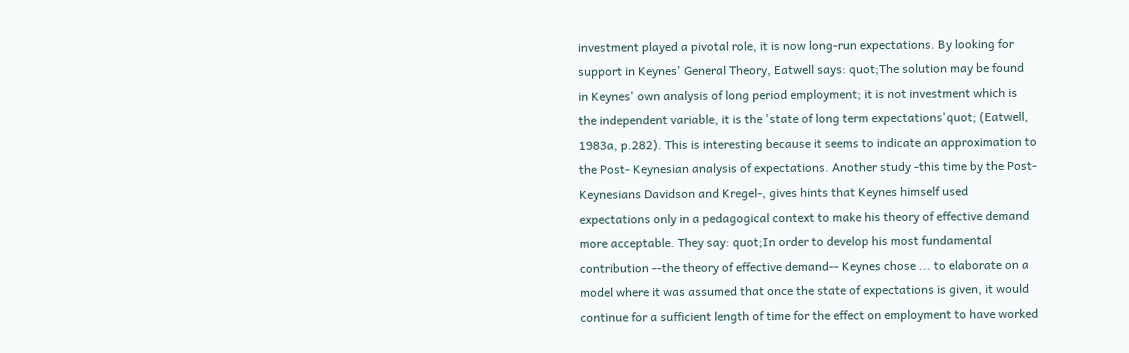investment played a pivotal role, it is now long-run expectations. By looking for support in Keynes' General Theory, Eatwell says: quot;The solution may be found in Keynes' own analysis of long period employment; it is not investment which is the independent variable, it is the 'state of long term expectations'quot; (Eatwell, 1983a, p.282). This is interesting because it seems to indicate an approximation to the Post- Keynesian analysis of expectations. Another study -this time by the Post-Keynesians Davidson and Kregel-, gives hints that Keynes himself used expectations only in a pedagogical context to make his theory of effective demand more acceptable. They say: quot;In order to develop his most fundamental contribution --the theory of effective demand-- Keynes chose ... to elaborate on a model where it was assumed that once the state of expectations is given, it would continue for a sufficient length of time for the effect on employment to have worked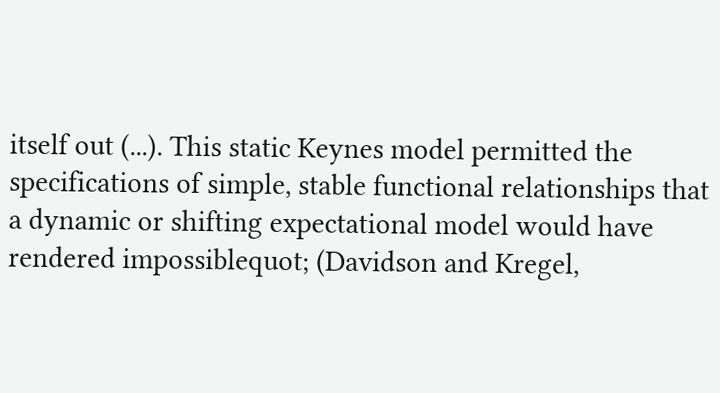itself out (...). This static Keynes model permitted the specifications of simple, stable functional relationships that a dynamic or shifting expectational model would have rendered impossiblequot; (Davidson and Kregel,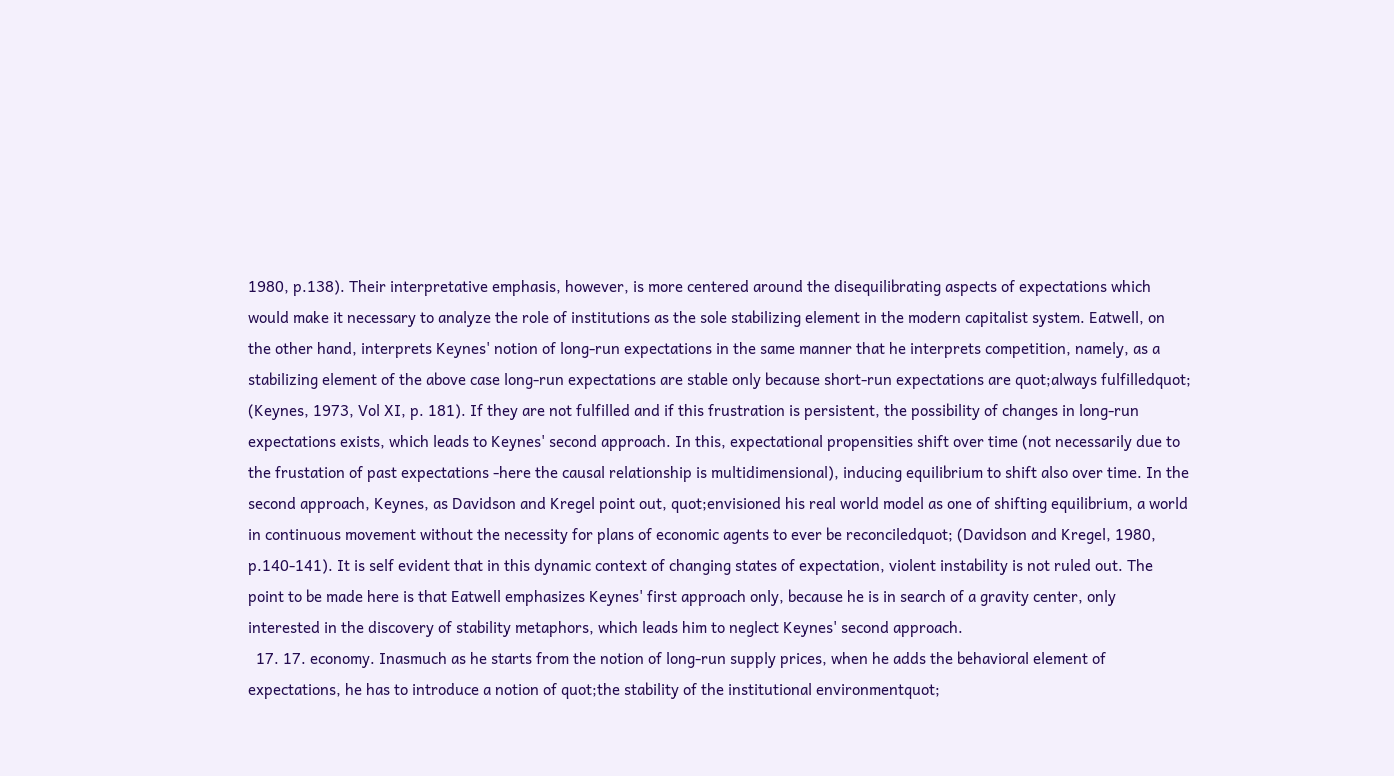1980, p.138). Their interpretative emphasis, however, is more centered around the disequilibrating aspects of expectations which would make it necessary to analyze the role of institutions as the sole stabilizing element in the modern capitalist system. Eatwell, on the other hand, interprets Keynes' notion of long-run expectations in the same manner that he interprets competition, namely, as a stabilizing element of the above case long-run expectations are stable only because short-run expectations are quot;always fulfilledquot; (Keynes, 1973, Vol XI, p. 181). If they are not fulfilled and if this frustration is persistent, the possibility of changes in long-run expectations exists, which leads to Keynes' second approach. In this, expectational propensities shift over time (not necessarily due to the frustation of past expectations -here the causal relationship is multidimensional), inducing equilibrium to shift also over time. In the second approach, Keynes, as Davidson and Kregel point out, quot;envisioned his real world model as one of shifting equilibrium, a world in continuous movement without the necessity for plans of economic agents to ever be reconciledquot; (Davidson and Kregel, 1980, p.140-141). It is self evident that in this dynamic context of changing states of expectation, violent instability is not ruled out. The point to be made here is that Eatwell emphasizes Keynes' first approach only, because he is in search of a gravity center, only interested in the discovery of stability metaphors, which leads him to neglect Keynes' second approach.
  17. 17. economy. Inasmuch as he starts from the notion of long-run supply prices, when he adds the behavioral element of expectations, he has to introduce a notion of quot;the stability of the institutional environmentquot;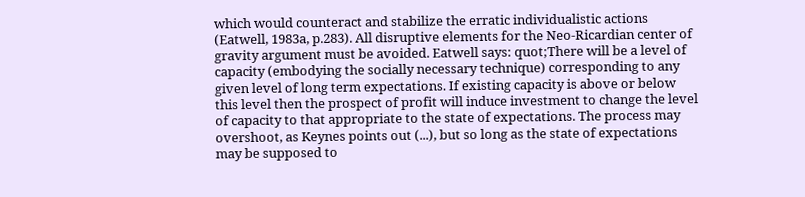which would counteract and stabilize the erratic individualistic actions (Eatwell, 1983a, p.283). All disruptive elements for the Neo-Ricardian center of gravity argument must be avoided. Eatwell says: quot;There will be a level of capacity (embodying the socially necessary technique) corresponding to any given level of long term expectations. If existing capacity is above or below this level then the prospect of profit will induce investment to change the level of capacity to that appropriate to the state of expectations. The process may overshoot, as Keynes points out (...), but so long as the state of expectations may be supposed to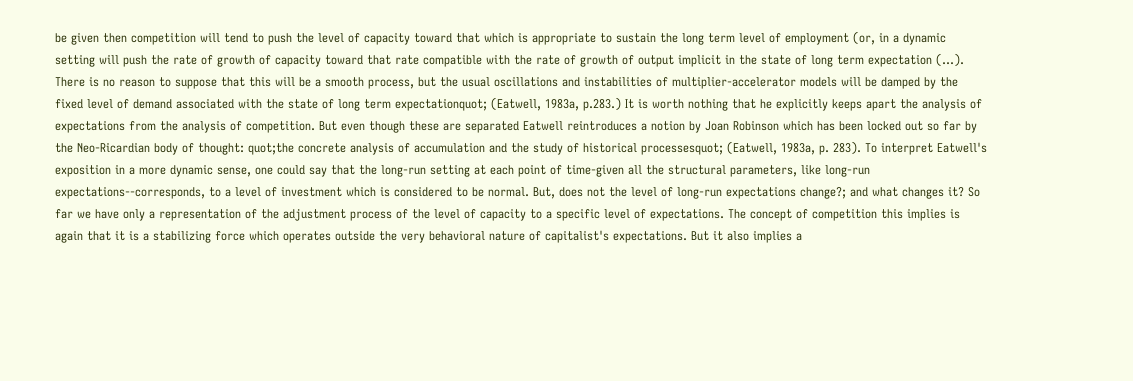be given then competition will tend to push the level of capacity toward that which is appropriate to sustain the long term level of employment (or, in a dynamic setting will push the rate of growth of capacity toward that rate compatible with the rate of growth of output implicit in the state of long term expectation (...). There is no reason to suppose that this will be a smooth process, but the usual oscillations and instabilities of multiplier-accelerator models will be damped by the fixed level of demand associated with the state of long term expectationquot; (Eatwell, 1983a, p.283.) It is worth nothing that he explicitly keeps apart the analysis of expectations from the analysis of competition. But even though these are separated Eatwell reintroduces a notion by Joan Robinson which has been locked out so far by the Neo-Ricardian body of thought: quot;the concrete analysis of accumulation and the study of historical processesquot; (Eatwell, 1983a, p. 283). To interpret Eatwell's exposition in a more dynamic sense, one could say that the long-run setting at each point of time-given all the structural parameters, like long-run expectations--corresponds, to a level of investment which is considered to be normal. But, does not the level of long-run expectations change?; and what changes it? So far we have only a representation of the adjustment process of the level of capacity to a specific level of expectations. The concept of competition this implies is again that it is a stabilizing force which operates outside the very behavioral nature of capitalist's expectations. But it also implies a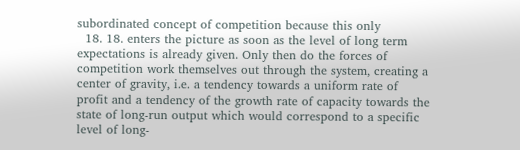subordinated concept of competition because this only
  18. 18. enters the picture as soon as the level of long term expectations is already given. Only then do the forces of competition work themselves out through the system, creating a center of gravity, i.e. a tendency towards a uniform rate of profit and a tendency of the growth rate of capacity towards the state of long-run output which would correspond to a specific level of long-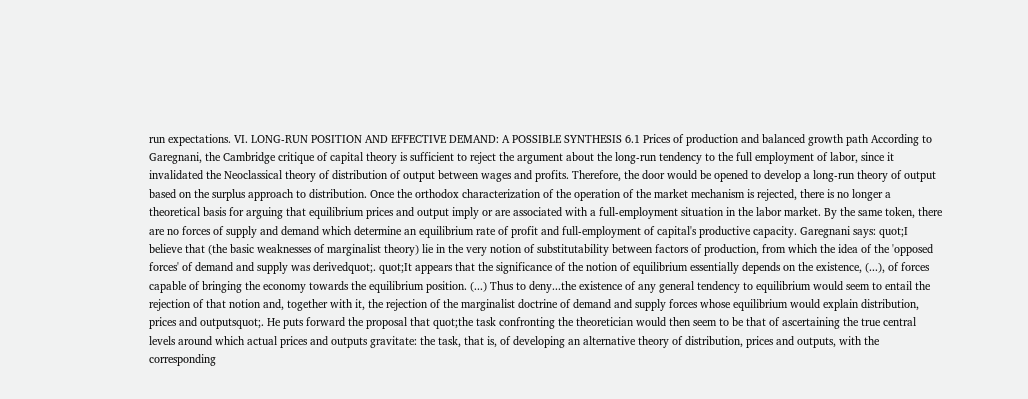run expectations. VI. LONG-RUN POSITION AND EFFECTIVE DEMAND: A POSSIBLE SYNTHESIS 6.1 Prices of production and balanced growth path According to Garegnani, the Cambridge critique of capital theory is sufficient to reject the argument about the long-run tendency to the full employment of labor, since it invalidated the Neoclassical theory of distribution of output between wages and profits. Therefore, the door would be opened to develop a long-run theory of output based on the surplus approach to distribution. Once the orthodox characterization of the operation of the market mechanism is rejected, there is no longer a theoretical basis for arguing that equilibrium prices and output imply or are associated with a full-employment situation in the labor market. By the same token, there are no forces of supply and demand which determine an equilibrium rate of profit and full-employment of capital's productive capacity. Garegnani says: quot;I believe that (the basic weaknesses of marginalist theory) lie in the very notion of substitutability between factors of production, from which the idea of the 'opposed forces' of demand and supply was derivedquot;. quot;It appears that the significance of the notion of equilibrium essentially depends on the existence, (...), of forces capable of bringing the economy towards the equilibrium position. (...) Thus to deny...the existence of any general tendency to equilibrium would seem to entail the rejection of that notion and, together with it, the rejection of the marginalist doctrine of demand and supply forces whose equilibrium would explain distribution, prices and outputsquot;. He puts forward the proposal that quot;the task confronting the theoretician would then seem to be that of ascertaining the true central levels around which actual prices and outputs gravitate: the task, that is, of developing an alternative theory of distribution, prices and outputs, with the corresponding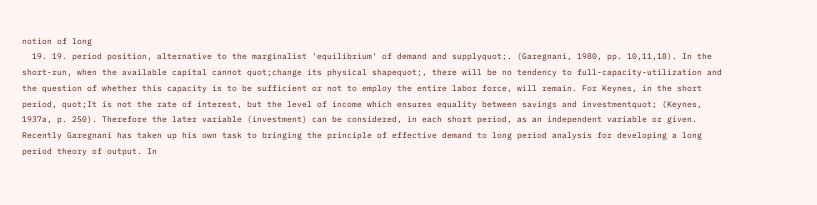notion of long
  19. 19. period position, alternative to the marginalist 'equilibrium' of demand and supplyquot;. (Garegnani, 1980, pp. 10,11,18). In the short-run, when the available capital cannot quot;change its physical shapequot;, there will be no tendency to full-capacity-utilization and the question of whether this capacity is to be sufficient or not to employ the entire labor force, will remain. For Keynes, in the short period, quot;It is not the rate of interest, but the level of income which ensures equality between savings and investmentquot; (Keynes, 1937a, p. 250). Therefore the later variable (investment) can be considered, in each short period, as an independent variable or given. Recently Garegnani has taken up his own task to bringing the principle of effective demand to long period analysis for developing a long period theory of output. In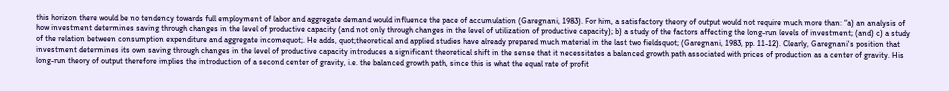this horizon there would be no tendency towards full employment of labor and aggregate demand would influence the pace of accumulation (Garegnani, 1983). For him, a satisfactory theory of output would not require much more than: “a) an analysis of how investment determines saving through changes in the level of productive capacity (and not only through changes in the level of utilization of productive capacity); b) a study of the factors affecting the long-run levels of investment; (and) c) a study of the relation between consumption expenditure and aggregate incomequot;. He adds, quot;theoretical and applied studies have already prepared much material in the last two fieldsquot; (Garegnani, 1983, pp. 11-12). Clearly, Garegnani's position that investment determines its own saving through changes in the level of productive capacity introduces a significant theoretical shift in the sense that it necessitates a balanced growth path associated with prices of production as a center of gravity. His long-run theory of output therefore implies the introduction of a second center of gravity, i.e. the balanced growth path, since this is what the equal rate of profit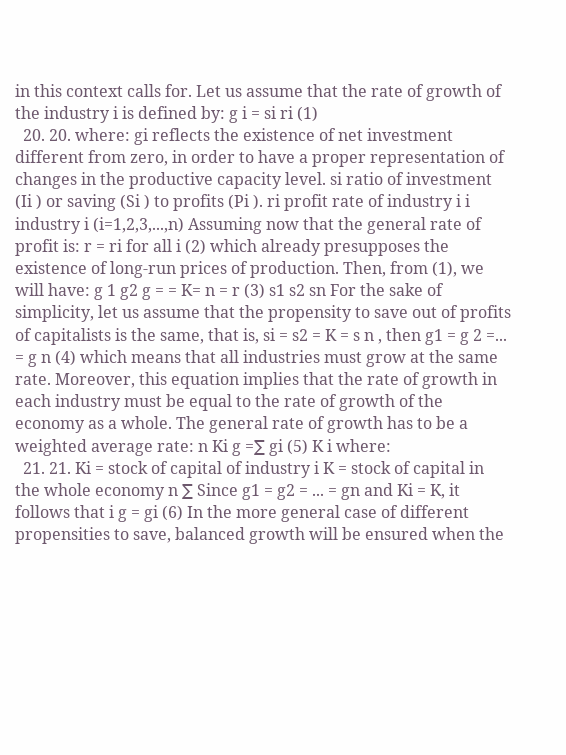in this context calls for. Let us assume that the rate of growth of the industry i is defined by: g i = si ri (1)
  20. 20. where: gi reflects the existence of net investment different from zero, in order to have a proper representation of changes in the productive capacity level. si ratio of investment (Ii ) or saving (Si ) to profits (Pi ). ri profit rate of industry i i industry i (i=1,2,3,...,n) Assuming now that the general rate of profit is: r = ri for all i (2) which already presupposes the existence of long-run prices of production. Then, from (1), we will have: g 1 g2 g = = K= n = r (3) s1 s2 sn For the sake of simplicity, let us assume that the propensity to save out of profits of capitalists is the same, that is, si = s2 = K = s n , then g1 = g 2 =... = g n (4) which means that all industries must grow at the same rate. Moreover, this equation implies that the rate of growth in each industry must be equal to the rate of growth of the economy as a whole. The general rate of growth has to be a weighted average rate: n Ki g =∑ gi (5) K i where:
  21. 21. Ki = stock of capital of industry i K = stock of capital in the whole economy n ∑ Since g1 = g2 = ... = gn and Ki = K, it follows that i g = gi (6) In the more general case of different propensities to save, balanced growth will be ensured when the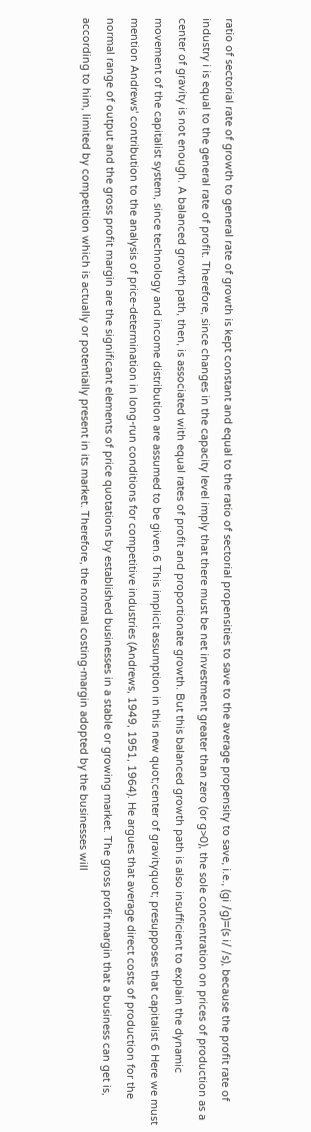ratio of sectorial rate of growth to general rate of growth is kept constant and equal to the ratio of sectorial propensities to save to the average propensity to save, i.e., (gi /g)=(s i/ /s), because the profit rate of industry i is equal to the general rate of profit. Therefore, since changes in the capacity level imply that there must be net investment greater than zero (or g>0), the sole concentration on prices of production as a center of gravity is not enough. A balanced growth path, then, is associated with equal rates of profit and proportionate growth. But this balanced growth path is also insufficient to explain the dynamic movement of the capitalist system, since technology and income distribution are assumed to be given.6 This implicit assumption in this new quot;center of gravityquot; presupposes that capitalist 6 Here we must mention Andrews' contribution to the analysis of price-determination in long-run conditions for competitive industries (Andrews, 1949, 1951, 1964). He argues that average direct costs of production for the normal range of output and the gross profit margin are the significant elements of price quotations by established businesses in a stable or growing market. The gross profit margin that a business can get is, according to him, limited by competition which is actually or potentially present in its market. Therefore, the normal costing-margin adopted by the businesses will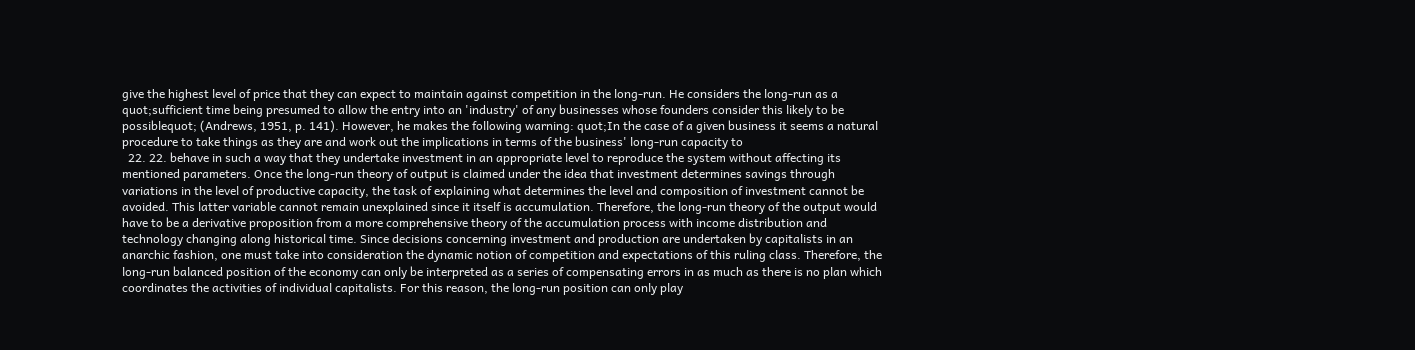give the highest level of price that they can expect to maintain against competition in the long-run. He considers the long-run as a quot;sufficient time being presumed to allow the entry into an 'industry' of any businesses whose founders consider this likely to be possiblequot; (Andrews, 1951, p. 141). However, he makes the following warning: quot;In the case of a given business it seems a natural procedure to take things as they are and work out the implications in terms of the business' long-run capacity to
  22. 22. behave in such a way that they undertake investment in an appropriate level to reproduce the system without affecting its mentioned parameters. Once the long-run theory of output is claimed under the idea that investment determines savings through variations in the level of productive capacity, the task of explaining what determines the level and composition of investment cannot be avoided. This latter variable cannot remain unexplained since it itself is accumulation. Therefore, the long-run theory of the output would have to be a derivative proposition from a more comprehensive theory of the accumulation process with income distribution and technology changing along historical time. Since decisions concerning investment and production are undertaken by capitalists in an anarchic fashion, one must take into consideration the dynamic notion of competition and expectations of this ruling class. Therefore, the long-run balanced position of the economy can only be interpreted as a series of compensating errors in as much as there is no plan which coordinates the activities of individual capitalists. For this reason, the long-run position can only play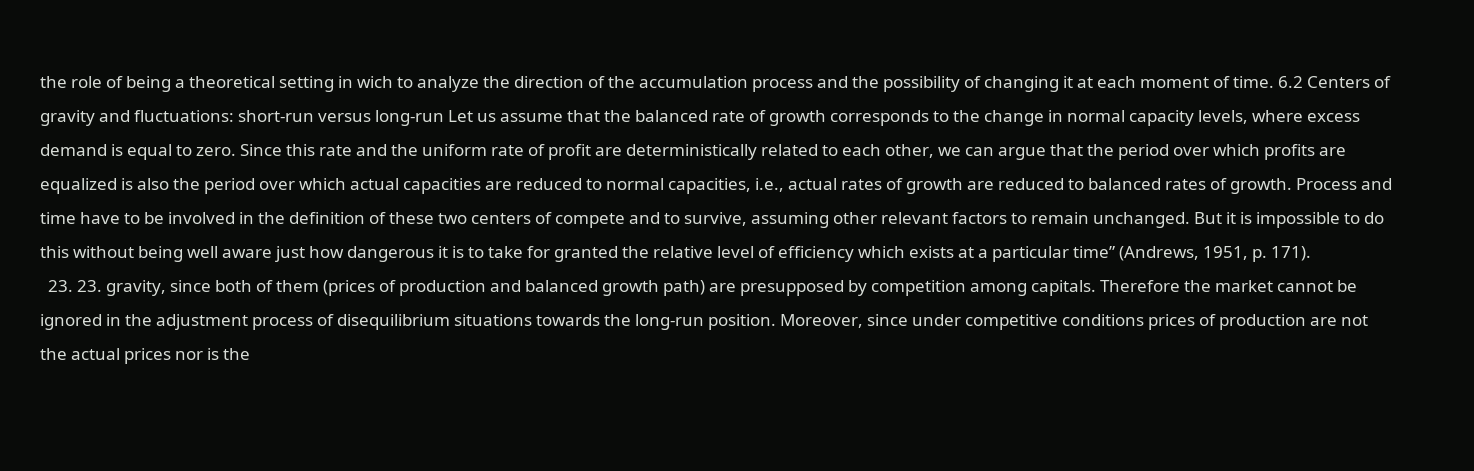the role of being a theoretical setting in wich to analyze the direction of the accumulation process and the possibility of changing it at each moment of time. 6.2 Centers of gravity and fluctuations: short-run versus long-run Let us assume that the balanced rate of growth corresponds to the change in normal capacity levels, where excess demand is equal to zero. Since this rate and the uniform rate of profit are deterministically related to each other, we can argue that the period over which profits are equalized is also the period over which actual capacities are reduced to normal capacities, i.e., actual rates of growth are reduced to balanced rates of growth. Process and time have to be involved in the definition of these two centers of compete and to survive, assuming other relevant factors to remain unchanged. But it is impossible to do this without being well aware just how dangerous it is to take for granted the relative level of efficiency which exists at a particular time” (Andrews, 1951, p. 171).
  23. 23. gravity, since both of them (prices of production and balanced growth path) are presupposed by competition among capitals. Therefore the market cannot be ignored in the adjustment process of disequilibrium situations towards the long-run position. Moreover, since under competitive conditions prices of production are not the actual prices nor is the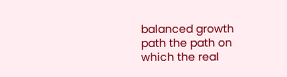balanced growth path the path on which the real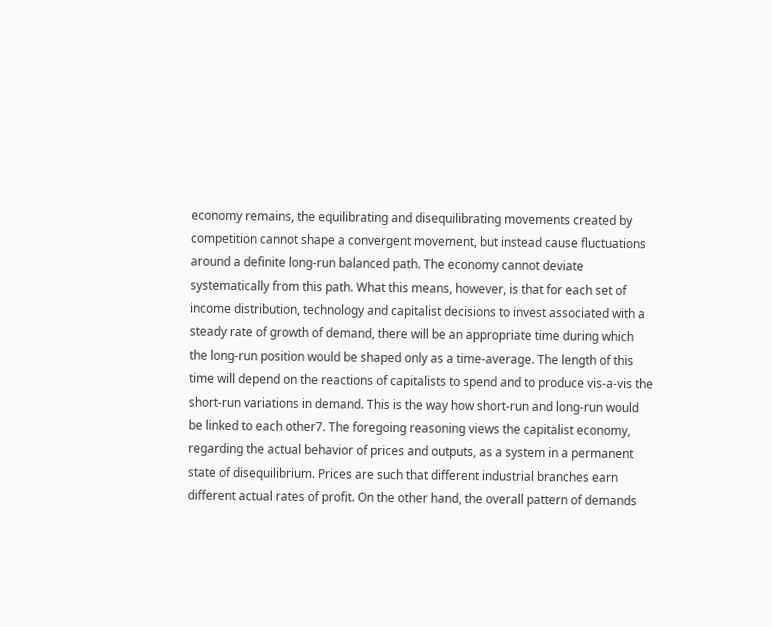economy remains, the equilibrating and disequilibrating movements created by competition cannot shape a convergent movement, but instead cause fluctuations around a definite long-run balanced path. The economy cannot deviate systematically from this path. What this means, however, is that for each set of income distribution, technology and capitalist decisions to invest associated with a steady rate of growth of demand, there will be an appropriate time during which the long-run position would be shaped only as a time-average. The length of this time will depend on the reactions of capitalists to spend and to produce vis-a-vis the short-run variations in demand. This is the way how short-run and long-run would be linked to each other7. The foregoing reasoning views the capitalist economy, regarding the actual behavior of prices and outputs, as a system in a permanent state of disequilibrium. Prices are such that different industrial branches earn different actual rates of profit. On the other hand, the overall pattern of demands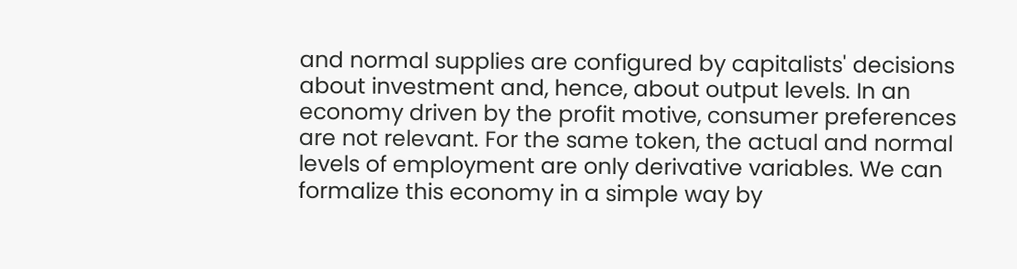and normal supplies are configured by capitalists' decisions about investment and, hence, about output levels. In an economy driven by the profit motive, consumer preferences are not relevant. For the same token, the actual and normal levels of employment are only derivative variables. We can formalize this economy in a simple way by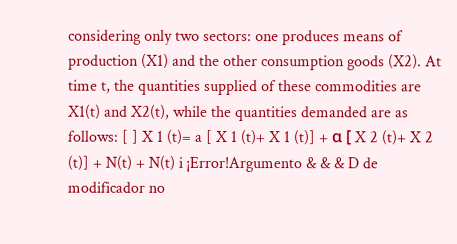considering only two sectors: one produces means of production (X1) and the other consumption goods (X2). At time t, the quantities supplied of these commodities are X1(t) and X2(t), while the quantities demanded are as follows: [ ] X 1 (t)= a [ X 1 (t)+ X 1 (t)] + α [ X 2 (t)+ X 2 (t)] + N(t) + N(t) i ¡Error!Argumento & & & D de modificador no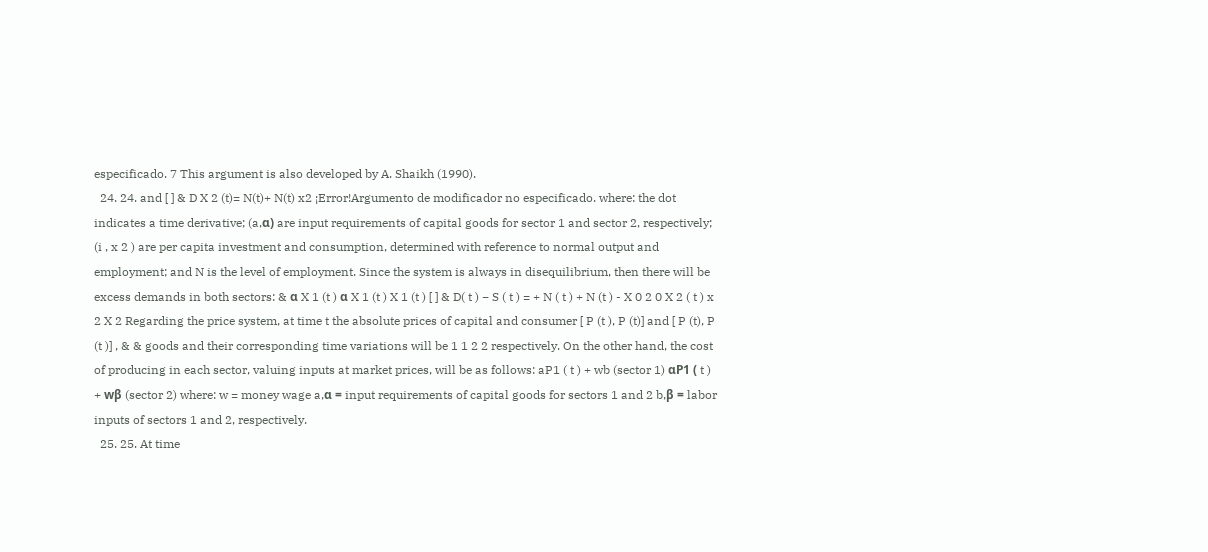especificado. 7 This argument is also developed by A. Shaikh (1990).
  24. 24. and [ ] & D X 2 (t)= N(t)+ N(t) x2 ¡Error!Argumento de modificador no especificado. where: the dot indicates a time derivative; (a,α) are input requirements of capital goods for sector 1 and sector 2, respectively; (i , x 2 ) are per capita investment and consumption, determined with reference to normal output and employment; and N is the level of employment. Since the system is always in disequilibrium, then there will be excess demands in both sectors: & α X 1 (t ) α X 1 (t ) X 1 (t ) [ ] & D( t ) − S ( t ) = + N ( t ) + N (t ) - X 0 2 0 X 2 ( t ) x 2 X 2 Regarding the price system, at time t the absolute prices of capital and consumer [ P (t ), P (t)] and [ P (t), P (t )] , & & goods and their corresponding time variations will be 1 1 2 2 respectively. On the other hand, the cost of producing in each sector, valuing inputs at market prices, will be as follows: aP1 ( t ) + wb (sector 1) αP1 ( t ) + wβ (sector 2) where: w = money wage a,α = input requirements of capital goods for sectors 1 and 2 b,β = labor inputs of sectors 1 and 2, respectively.
  25. 25. At time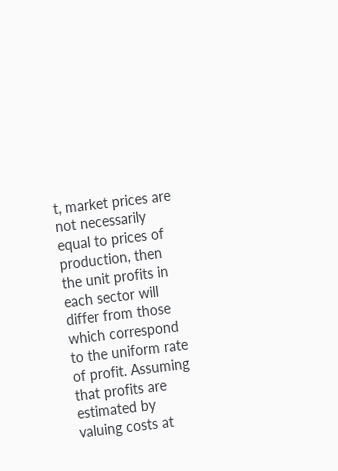t, market prices are not necessarily equal to prices of production, then the unit profits in each sector will differ from those which correspond to the uniform rate of profit. Assuming that profits are estimated by valuing costs at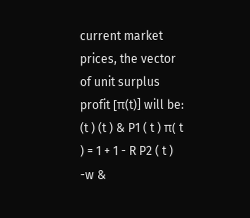current market prices, the vector of unit surplus profit [π(t)] will be: (t ) (t ) & P1 ( t ) π( t ) = 1 + 1 - R P2 ( t ) -w &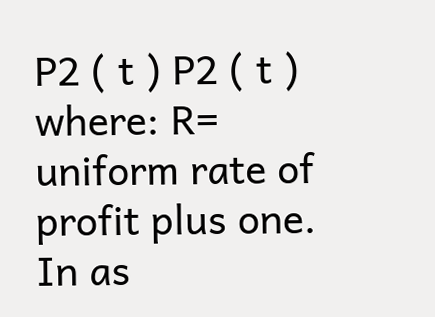P2 ( t ) P2 ( t ) where: R= uniform rate of profit plus one. In as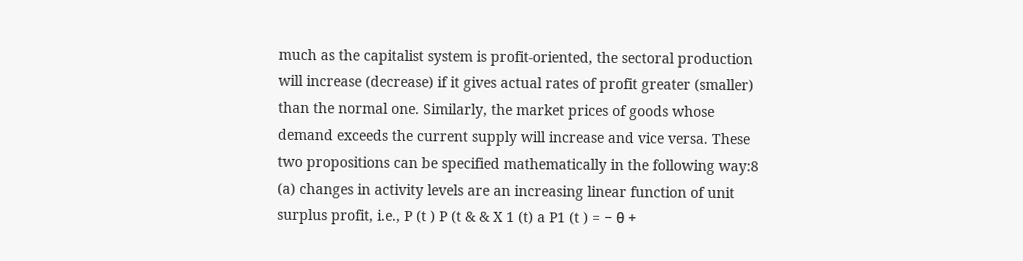much as the capitalist system is profit-oriented, the sectoral production will increase (decrease) if it gives actual rates of profit greater (smaller) than the normal one. Similarly, the market prices of goods whose demand exceeds the current supply will increase and vice versa. These two propositions can be specified mathematically in the following way:8 (a) changes in activity levels are an increasing linear function of unit surplus profit, i.e., P (t ) P (t & & X 1 (t) a P1 (t ) = − θ +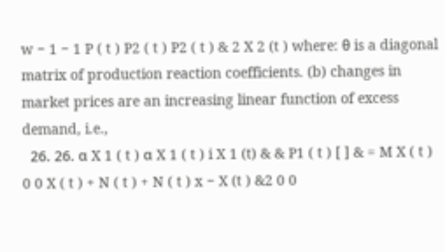w − 1 − 1 P ( t ) P2 ( t ) P2 ( t ) & 2 X 2 (t ) where: θ is a diagonal matrix of production reaction coefficients. (b) changes in market prices are an increasing linear function of excess demand, i.e.,
  26. 26. α X 1 ( t ) α X 1 ( t ) i X 1 (t) & & P1 ( t ) [ ] & = M X ( t ) 0 0 X ( t ) + N ( t ) + N ( t ) x − X (t ) &2 0 0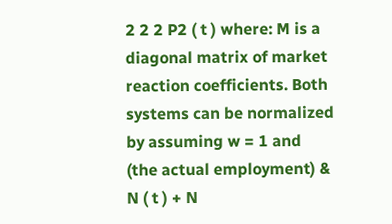2 2 2 P2 ( t ) where: M is a diagonal matrix of market reaction coefficients. Both systems can be normalized by assuming w = 1 and (the actual employment) & N ( t ) + N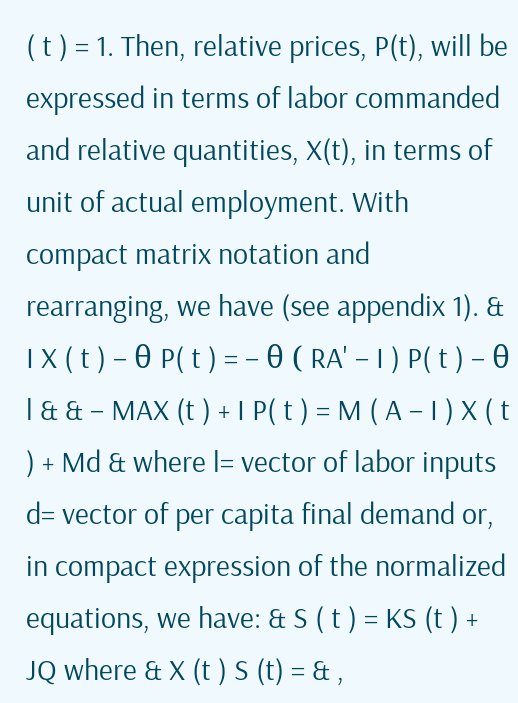( t ) = 1. Then, relative prices, P(t), will be expressed in terms of labor commanded and relative quantities, X(t), in terms of unit of actual employment. With compact matrix notation and rearranging, we have (see appendix 1). & I X ( t ) − θ P( t ) = − θ ( RA' − I ) P( t ) − θ l & & − MAX (t ) + I P( t ) = M ( A − I ) X ( t ) + Md & where l= vector of labor inputs d= vector of per capita final demand or, in compact expression of the normalized equations, we have: & S ( t ) = KS (t ) + JQ where & X (t ) S (t) = & ,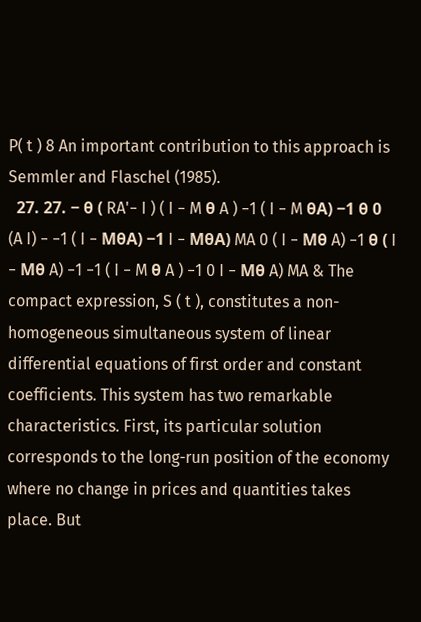P( t ) 8 An important contribution to this approach is Semmler and Flaschel (1985).
  27. 27. − θ ( RA'− I ) ( I − M θ A ) −1 ( I − M θA) −1 θ 0 (A I) − −1 ( I − MθA) −1 I − MθA) MA 0 ( I − Mθ A) −1 θ ( I − Mθ A) −1 −1 ( I − M θ A ) −1 0 I − Mθ A) MA & The compact expression, S ( t ), constitutes a non-homogeneous simultaneous system of linear differential equations of first order and constant coefficients. This system has two remarkable characteristics. First, its particular solution corresponds to the long-run position of the economy where no change in prices and quantities takes place. But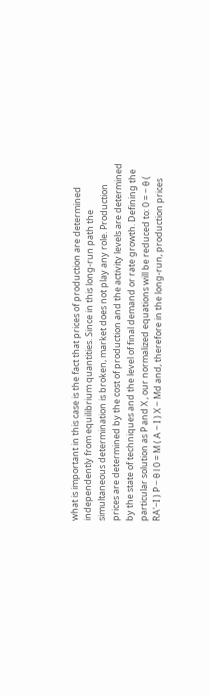what is important in this case is the fact that prices of production are determined independently from equilibrium quantities. Since in this long-run path the simultaneous determination is broken, market does not play any role. Production prices are determined by the cost of production and the activity levels are determined by the state of techniques and the level of final demand or rate growth. Defining the particular solution as P and X , our normalized equations will be reduced to: 0 = − θ ( RA'−I ) P − θ l 0 = M ( A − I ) X − Md and, therefore in the long-run, production prices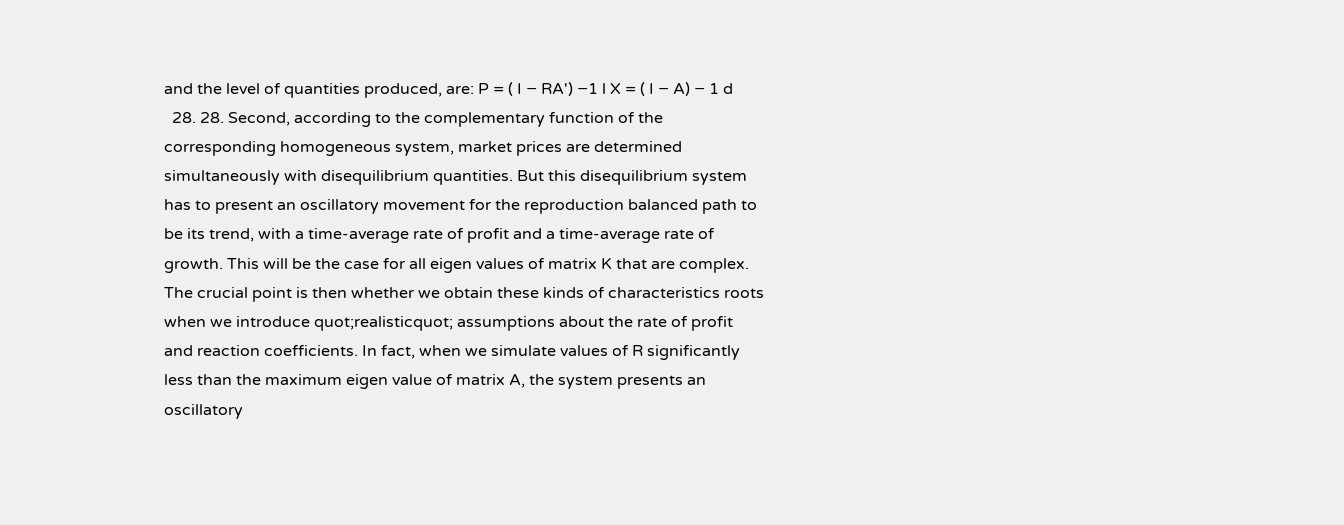and the level of quantities produced, are: P = ( I − RA') −1 l X = ( I − A) − 1 d
  28. 28. Second, according to the complementary function of the corresponding homogeneous system, market prices are determined simultaneously with disequilibrium quantities. But this disequilibrium system has to present an oscillatory movement for the reproduction balanced path to be its trend, with a time-average rate of profit and a time-average rate of growth. This will be the case for all eigen values of matrix K that are complex. The crucial point is then whether we obtain these kinds of characteristics roots when we introduce quot;realisticquot; assumptions about the rate of profit and reaction coefficients. In fact, when we simulate values of R significantly less than the maximum eigen value of matrix A, the system presents an oscillatory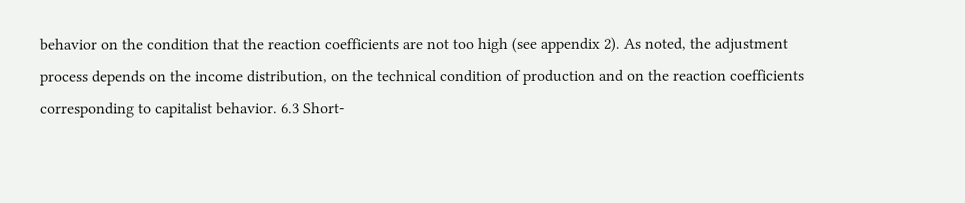behavior on the condition that the reaction coefficients are not too high (see appendix 2). As noted, the adjustment process depends on the income distribution, on the technical condition of production and on the reaction coefficients corresponding to capitalist behavior. 6.3 Short-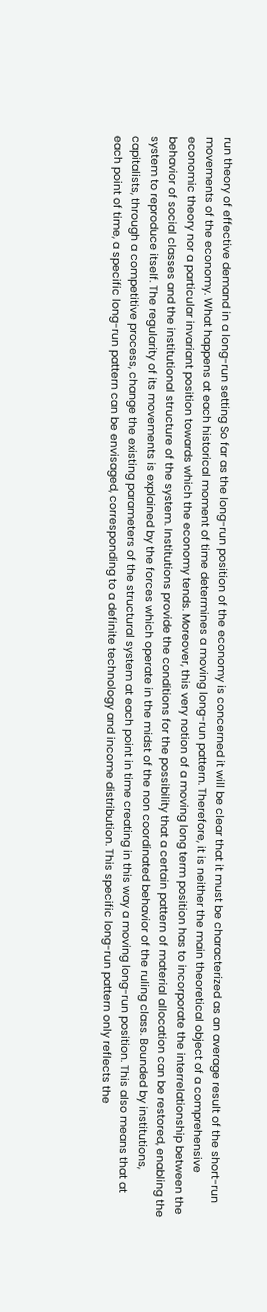run theory of effective demand in a long-run setting So far as the long-run position of the economy is concerned it will be clear that it must be characterized as an average result of the short-run movements of the economy. What happens at each historical moment of time determines a moving long-run pattern. Therefore, it is neither the main theoretical object of a comprehensive economic theory nor a particular invariant position towards which the economy tends. Moreover, this very notion of a moving long term position has to incorporate the interrelationship between the behavior of social classes and the institutional structure of the system. Institutions provide the conditions for the possibility that a certain pattern of material allocation can be restored, enabling the system to reproduce itself. The regularity of its movements is explained by the forces which operate in the midst of the non coordinated behavior of the ruling class. Bounded by institutions, capitalists, through a competitive process, change the existing parameters of the structural system at each point in time creating in this way a moving long-run position. This also means that at each point of time, a specific long-run pattern can be envisaged, corresponding to a definite technology and income distribution. This specific long-run pattern only reflects the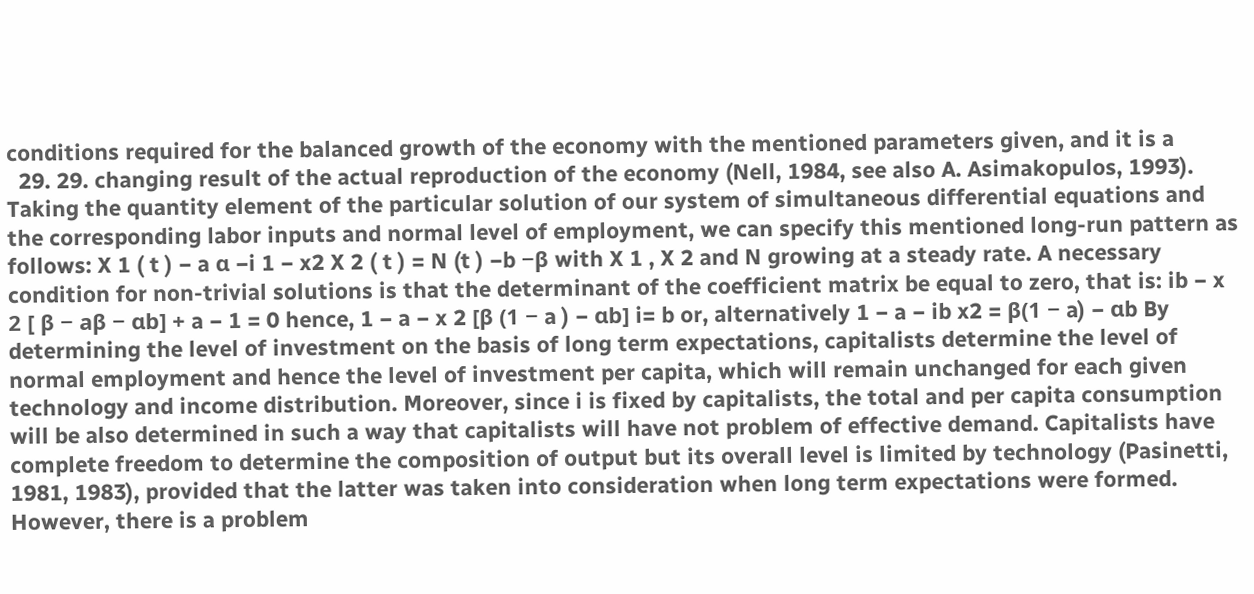conditions required for the balanced growth of the economy with the mentioned parameters given, and it is a
  29. 29. changing result of the actual reproduction of the economy (Nell, 1984, see also A. Asimakopulos, 1993). Taking the quantity element of the particular solution of our system of simultaneous differential equations and the corresponding labor inputs and normal level of employment, we can specify this mentioned long-run pattern as follows: X 1 ( t ) − a α −i 1 − x2 X 2 ( t ) = N (t ) −b −β with X 1 , X 2 and N growing at a steady rate. A necessary condition for non-trivial solutions is that the determinant of the coefficient matrix be equal to zero, that is: ib − x 2 [ β − aβ − αb] + a − 1 = 0 hence, 1 − a − x 2 [β (1 − a ) − αb] i= b or, alternatively 1 − a − ib x2 = β(1 − a) − αb By determining the level of investment on the basis of long term expectations, capitalists determine the level of normal employment and hence the level of investment per capita, which will remain unchanged for each given technology and income distribution. Moreover, since i is fixed by capitalists, the total and per capita consumption will be also determined in such a way that capitalists will have not problem of effective demand. Capitalists have complete freedom to determine the composition of output but its overall level is limited by technology (Pasinetti, 1981, 1983), provided that the latter was taken into consideration when long term expectations were formed. However, there is a problem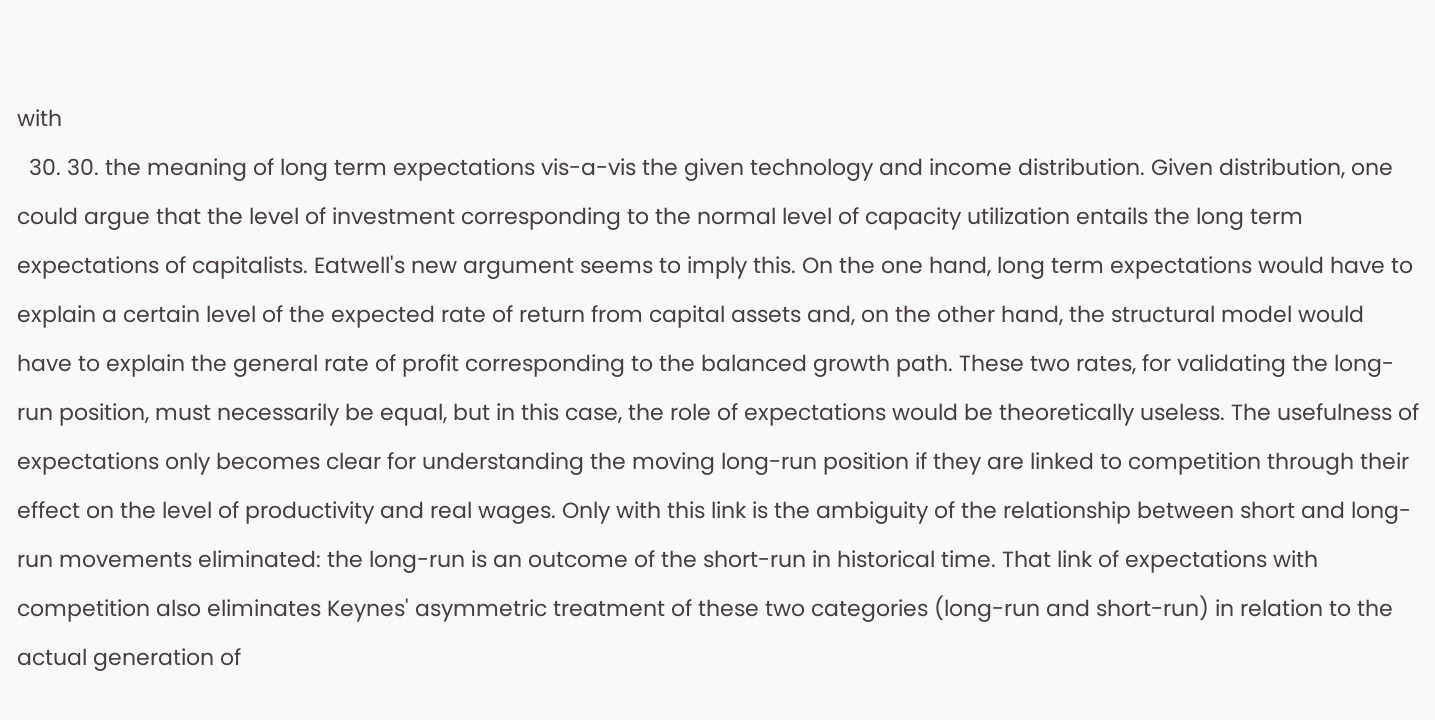with
  30. 30. the meaning of long term expectations vis-a-vis the given technology and income distribution. Given distribution, one could argue that the level of investment corresponding to the normal level of capacity utilization entails the long term expectations of capitalists. Eatwell's new argument seems to imply this. On the one hand, long term expectations would have to explain a certain level of the expected rate of return from capital assets and, on the other hand, the structural model would have to explain the general rate of profit corresponding to the balanced growth path. These two rates, for validating the long-run position, must necessarily be equal, but in this case, the role of expectations would be theoretically useless. The usefulness of expectations only becomes clear for understanding the moving long-run position if they are linked to competition through their effect on the level of productivity and real wages. Only with this link is the ambiguity of the relationship between short and long-run movements eliminated: the long-run is an outcome of the short-run in historical time. That link of expectations with competition also eliminates Keynes' asymmetric treatment of these two categories (long-run and short-run) in relation to the actual generation of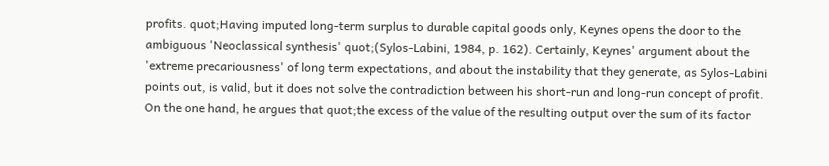profits. quot;Having imputed long-term surplus to durable capital goods only, Keynes opens the door to the ambiguous 'Neoclassical synthesis' quot;(Sylos-Labini, 1984, p. 162). Certainly, Keynes' argument about the 'extreme precariousness' of long term expectations, and about the instability that they generate, as Sylos-Labini points out, is valid, but it does not solve the contradiction between his short-run and long-run concept of profit. On the one hand, he argues that quot;the excess of the value of the resulting output over the sum of its factor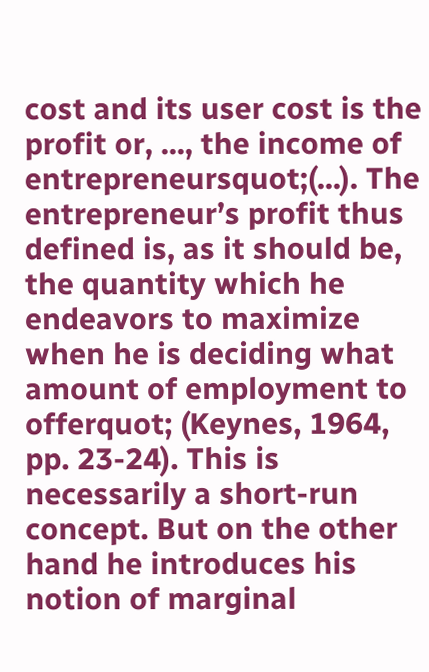cost and its user cost is the profit or, ..., the income of entrepreneursquot;(...). The entrepreneur’s profit thus defined is, as it should be, the quantity which he endeavors to maximize when he is deciding what amount of employment to offerquot; (Keynes, 1964, pp. 23-24). This is necessarily a short-run concept. But on the other hand he introduces his notion of marginal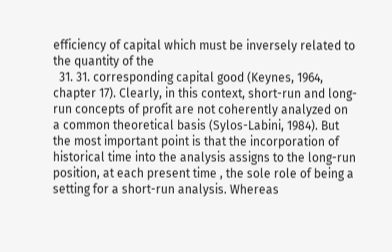efficiency of capital which must be inversely related to the quantity of the
  31. 31. corresponding capital good (Keynes, 1964, chapter 17). Clearly, in this context, short-run and long-run concepts of profit are not coherently analyzed on a common theoretical basis (Sylos-Labini, 1984). But the most important point is that the incorporation of historical time into the analysis assigns to the long-run position, at each present time , the sole role of being a setting for a short-run analysis. Whereas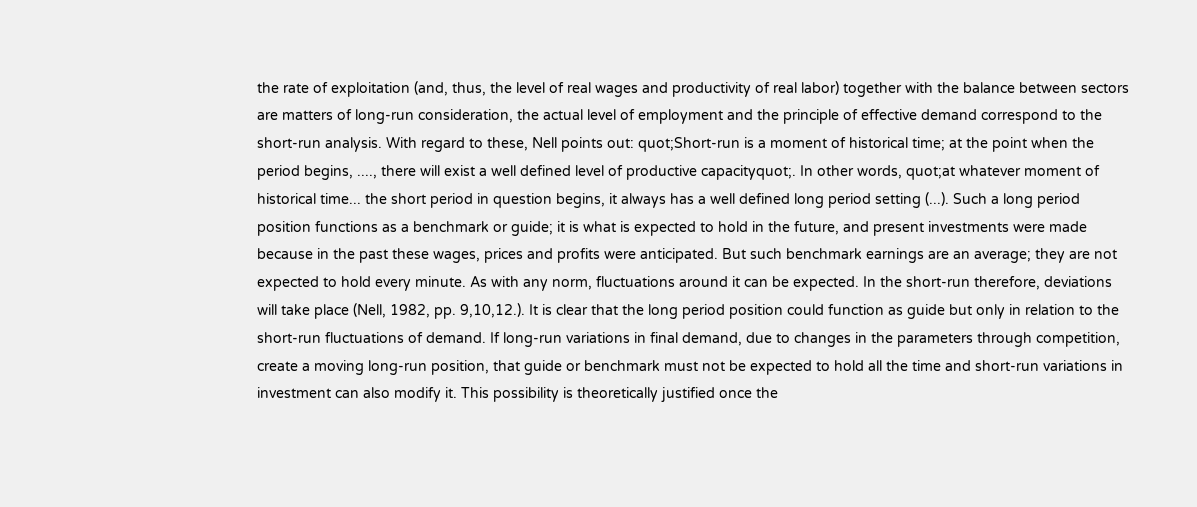the rate of exploitation (and, thus, the level of real wages and productivity of real labor) together with the balance between sectors are matters of long-run consideration, the actual level of employment and the principle of effective demand correspond to the short-run analysis. With regard to these, Nell points out: quot;Short-run is a moment of historical time; at the point when the period begins, ...., there will exist a well defined level of productive capacityquot;. In other words, quot;at whatever moment of historical time... the short period in question begins, it always has a well defined long period setting (...). Such a long period position functions as a benchmark or guide; it is what is expected to hold in the future, and present investments were made because in the past these wages, prices and profits were anticipated. But such benchmark earnings are an average; they are not expected to hold every minute. As with any norm, fluctuations around it can be expected. In the short-run therefore, deviations will take place (Nell, 1982, pp. 9,10,12.). It is clear that the long period position could function as guide but only in relation to the short-run fluctuations of demand. If long-run variations in final demand, due to changes in the parameters through competition, create a moving long-run position, that guide or benchmark must not be expected to hold all the time and short-run variations in investment can also modify it. This possibility is theoretically justified once the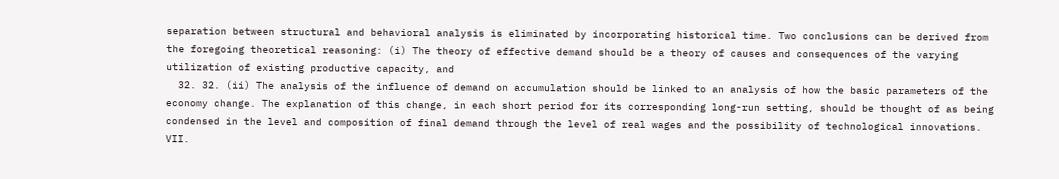separation between structural and behavioral analysis is eliminated by incorporating historical time. Two conclusions can be derived from the foregoing theoretical reasoning: (i) The theory of effective demand should be a theory of causes and consequences of the varying utilization of existing productive capacity, and
  32. 32. (ii) The analysis of the influence of demand on accumulation should be linked to an analysis of how the basic parameters of the economy change. The explanation of this change, in each short period for its corresponding long-run setting, should be thought of as being condensed in the level and composition of final demand through the level of real wages and the possibility of technological innovations. VII.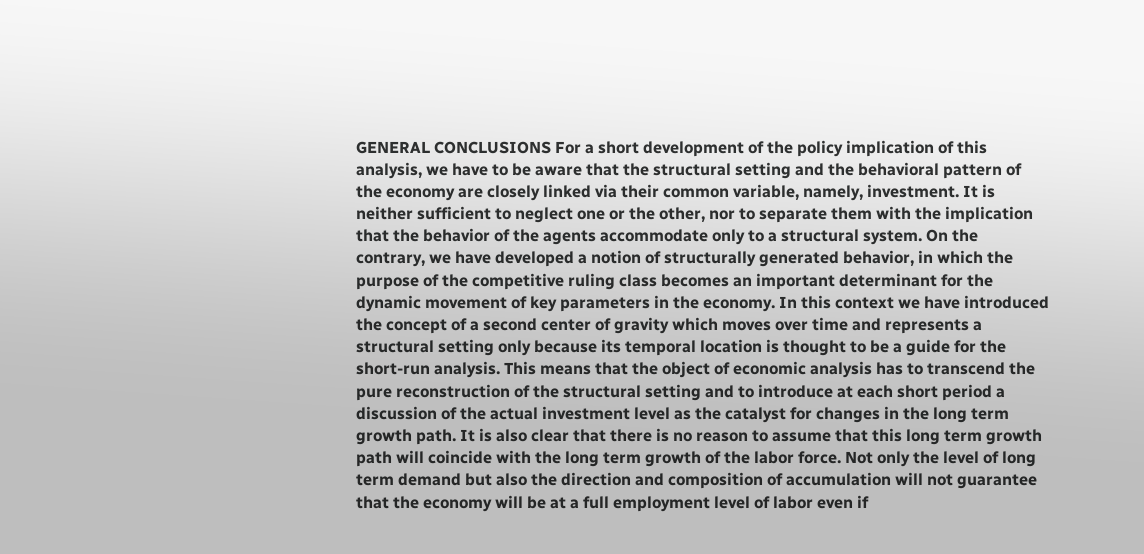GENERAL CONCLUSIONS For a short development of the policy implication of this analysis, we have to be aware that the structural setting and the behavioral pattern of the economy are closely linked via their common variable, namely, investment. It is neither sufficient to neglect one or the other, nor to separate them with the implication that the behavior of the agents accommodate only to a structural system. On the contrary, we have developed a notion of structurally generated behavior, in which the purpose of the competitive ruling class becomes an important determinant for the dynamic movement of key parameters in the economy. In this context we have introduced the concept of a second center of gravity which moves over time and represents a structural setting only because its temporal location is thought to be a guide for the short-run analysis. This means that the object of economic analysis has to transcend the pure reconstruction of the structural setting and to introduce at each short period a discussion of the actual investment level as the catalyst for changes in the long term growth path. It is also clear that there is no reason to assume that this long term growth path will coincide with the long term growth of the labor force. Not only the level of long term demand but also the direction and composition of accumulation will not guarantee that the economy will be at a full employment level of labor even if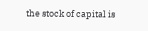the stock of capital is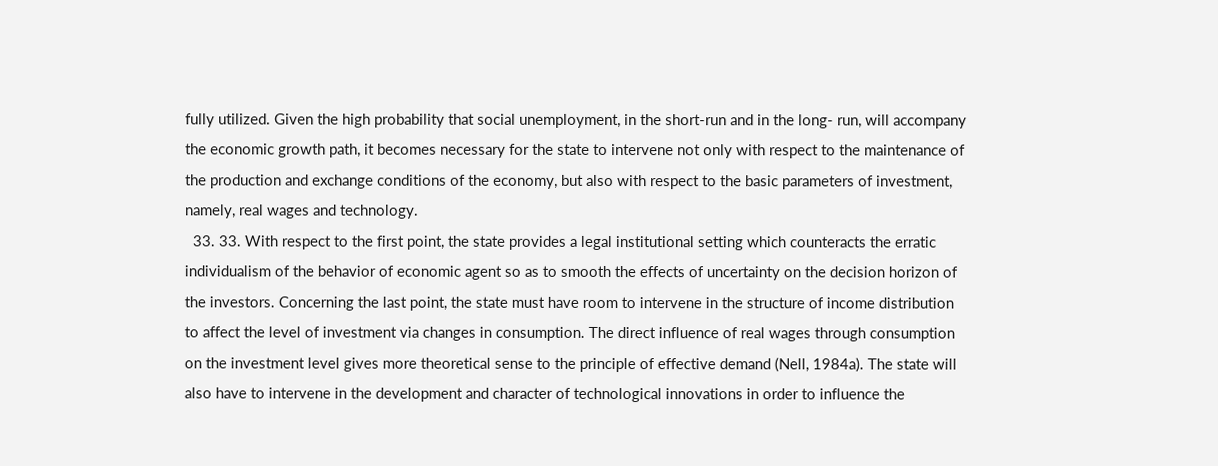fully utilized. Given the high probability that social unemployment, in the short-run and in the long- run, will accompany the economic growth path, it becomes necessary for the state to intervene not only with respect to the maintenance of the production and exchange conditions of the economy, but also with respect to the basic parameters of investment, namely, real wages and technology.
  33. 33. With respect to the first point, the state provides a legal institutional setting which counteracts the erratic individualism of the behavior of economic agent so as to smooth the effects of uncertainty on the decision horizon of the investors. Concerning the last point, the state must have room to intervene in the structure of income distribution to affect the level of investment via changes in consumption. The direct influence of real wages through consumption on the investment level gives more theoretical sense to the principle of effective demand (Nell, 1984a). The state will also have to intervene in the development and character of technological innovations in order to influence the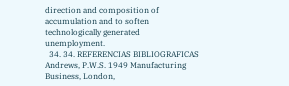direction and composition of accumulation and to soften technologically generated unemployment.
  34. 34. REFERENCIAS BIBLIOGRAFICAS Andrews, P.W.S. 1949 Manufacturing Business, London,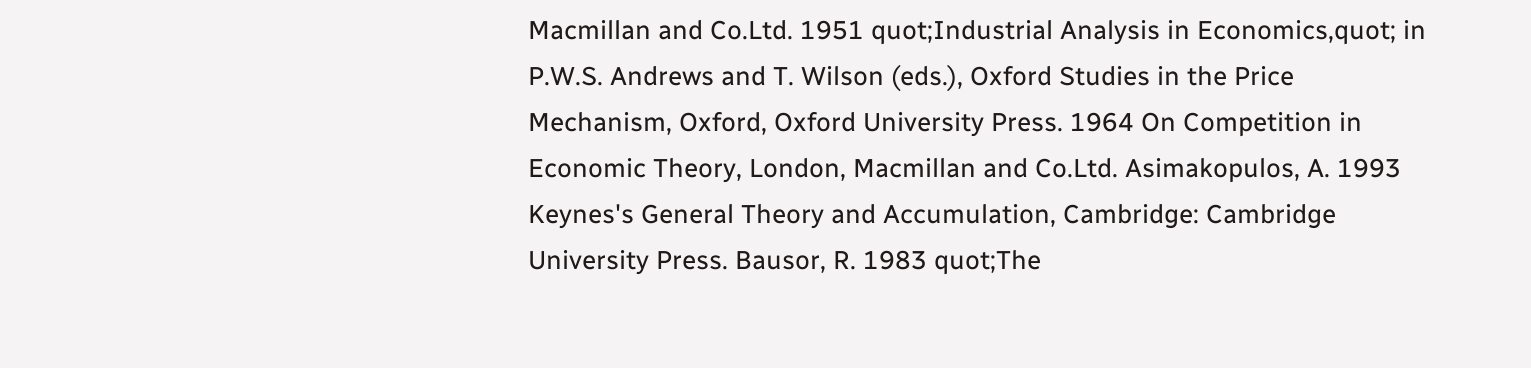Macmillan and Co.Ltd. 1951 quot;Industrial Analysis in Economics,quot; in P.W.S. Andrews and T. Wilson (eds.), Oxford Studies in the Price Mechanism, Oxford, Oxford University Press. 1964 On Competition in Economic Theory, London, Macmillan and Co.Ltd. Asimakopulos, A. 1993 Keynes's General Theory and Accumulation, Cambridge: Cambridge University Press. Bausor, R. 1983 quot;The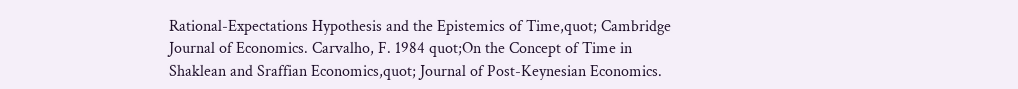Rational-Expectations Hypothesis and the Epistemics of Time,quot; Cambridge Journal of Economics. Carvalho, F. 1984 quot;On the Concept of Time in Shaklean and Sraffian Economics,quot; Journal of Post-Keynesian Economics.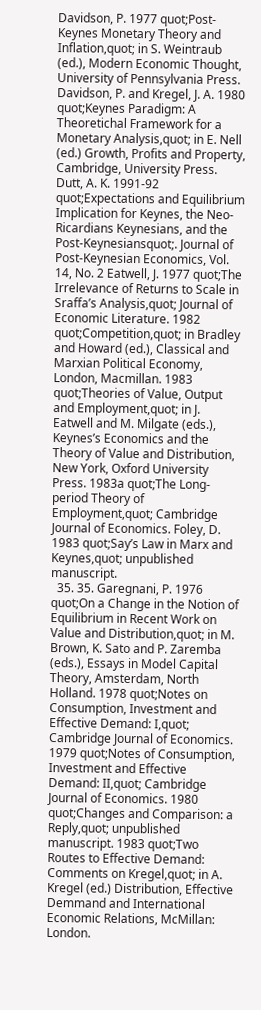Davidson, P. 1977 quot;Post-Keynes Monetary Theory and Inflation,quot; in S. Weintraub (ed.), Modern Economic Thought, University of Pennsylvania Press. Davidson, P. and Kregel, J. A. 1980 quot;Keynes Paradigm: A Theoretichal Framework for a Monetary Analysis,quot; in E. Nell (ed.) Growth, Profits and Property, Cambridge, University Press. Dutt, A. K. 1991-92 quot;Expectations and Equilibrium Implication for Keynes, the Neo-Ricardians Keynesians, and the Post-Keynesiansquot;. Journal of Post-Keynesian Economics, Vol. 14, No. 2 Eatwell, J. 1977 quot;The Irrelevance of Returns to Scale in Sraffa’s Analysis,quot; Journal of Economic Literature. 1982 quot;Competition,quot; in Bradley and Howard (ed.), Classical and Marxian Political Economy, London, Macmillan. 1983 quot;Theories of Value, Output and Employment,quot; in J. Eatwell and M. Milgate (eds.), Keynes’s Economics and the Theory of Value and Distribution, New York, Oxford University Press. 1983a quot;The Long-period Theory of Employment,quot; Cambridge Journal of Economics. Foley, D. 1983 quot;Say’s Law in Marx and Keynes,quot; unpublished manuscript.
  35. 35. Garegnani, P. 1976 quot;On a Change in the Notion of Equilibrium in Recent Work on Value and Distribution,quot; in M. Brown, K. Sato and P. Zaremba (eds.), Essays in Model Capital Theory, Amsterdam, North Holland. 1978 quot;Notes on Consumption, Investment and Effective Demand: I,quot; Cambridge Journal of Economics. 1979 quot;Notes of Consumption, Investment and Effective Demand: II,quot; Cambridge Journal of Economics. 1980 quot;Changes and Comparison: a Reply,quot; unpublished manuscript. 1983 quot;Two Routes to Effective Demand: Comments on Kregel,quot; in A. Kregel (ed.) Distribution, Effective Demmand and International Economic Relations, McMillan: London.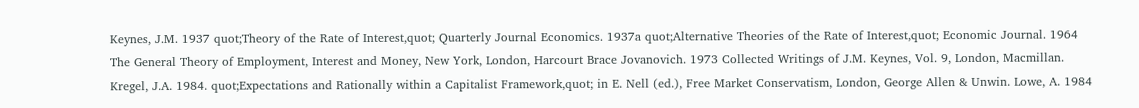Keynes, J.M. 1937 quot;Theory of the Rate of Interest,quot; Quarterly Journal Economics. 1937a quot;Alternative Theories of the Rate of Interest,quot; Economic Journal. 1964 The General Theory of Employment, Interest and Money, New York, London, Harcourt Brace Jovanovich. 1973 Collected Writings of J.M. Keynes, Vol. 9, London, Macmillan. Kregel, J.A. 1984. quot;Expectations and Rationally within a Capitalist Framework,quot; in E. Nell (ed.), Free Market Conservatism, London, George Allen & Unwin. Lowe, A. 1984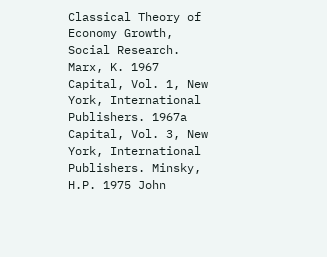Classical Theory of Economy Growth, Social Research. Marx, K. 1967 Capital, Vol. 1, New York, International Publishers. 1967a Capital, Vol. 3, New York, International Publishers. Minsky, H.P. 1975 John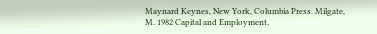Maynard Keynes, New York, Columbia Press. Milgate, M. 1982 Capital and Employment,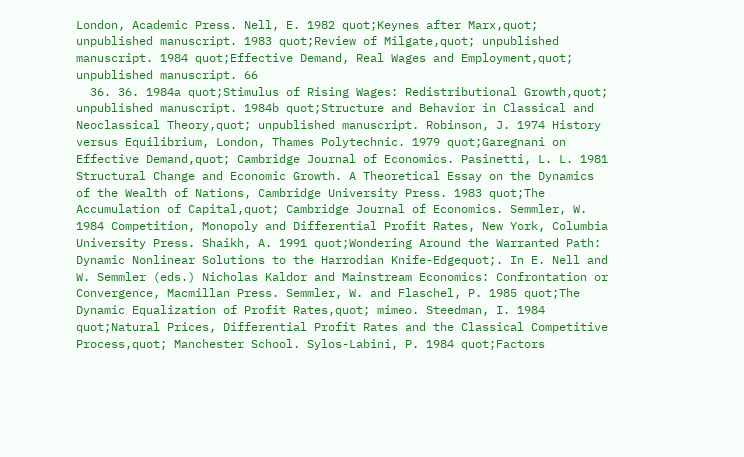London, Academic Press. Nell, E. 1982 quot;Keynes after Marx,quot; unpublished manuscript. 1983 quot;Review of Milgate,quot; unpublished manuscript. 1984 quot;Effective Demand, Real Wages and Employment,quot; unpublished manuscript. 66
  36. 36. 1984a quot;Stimulus of Rising Wages: Redistributional Growth,quot; unpublished manuscript. 1984b quot;Structure and Behavior in Classical and Neoclassical Theory,quot; unpublished manuscript. Robinson, J. 1974 History versus Equilibrium, London, Thames Polytechnic. 1979 quot;Garegnani on Effective Demand,quot; Cambridge Journal of Economics. Pasinetti, L. L. 1981 Structural Change and Economic Growth. A Theoretical Essay on the Dynamics of the Wealth of Nations, Cambridge University Press. 1983 quot;The Accumulation of Capital,quot; Cambridge Journal of Economics. Semmler, W. 1984 Competition, Monopoly and Differential Profit Rates, New York, Columbia University Press. Shaikh, A. 1991 quot;Wondering Around the Warranted Path: Dynamic Nonlinear Solutions to the Harrodian Knife-Edgequot;. In E. Nell and W. Semmler (eds.) Nicholas Kaldor and Mainstream Economics: Confrontation or Convergence, Macmillan Press. Semmler, W. and Flaschel, P. 1985 quot;The Dynamic Equalization of Profit Rates,quot; mimeo. Steedman, I. 1984 quot;Natural Prices, Differential Profit Rates and the Classical Competitive Process,quot; Manchester School. Sylos-Labini, P. 1984 quot;Factors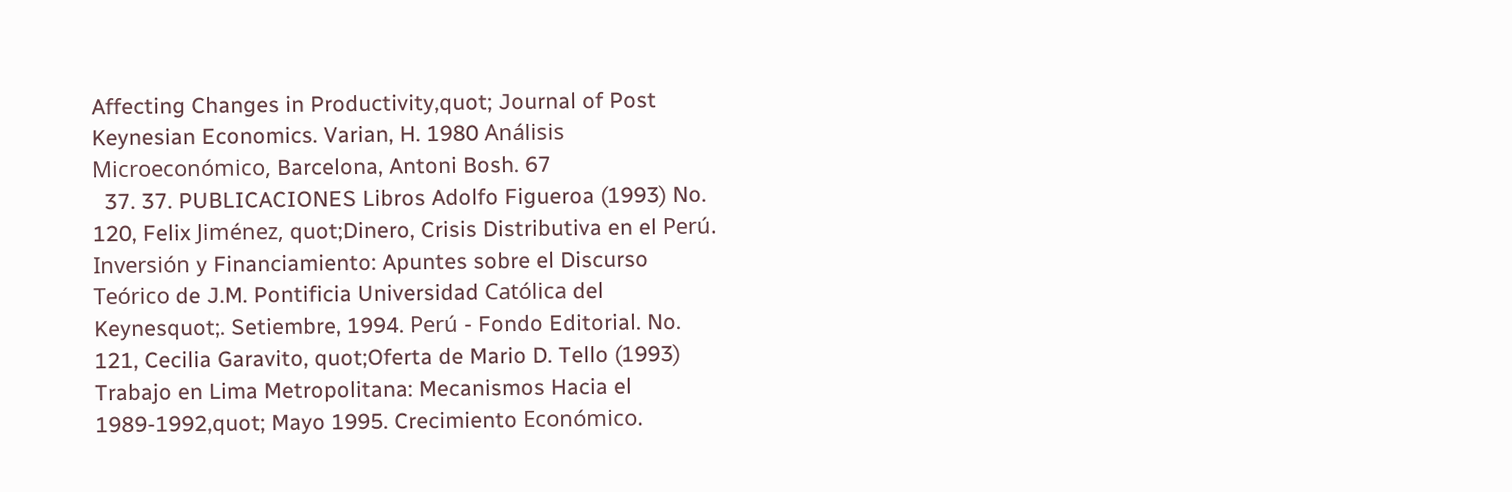Affecting Changes in Productivity,quot; Journal of Post Keynesian Economics. Varian, H. 1980 Análisis Microeconómico, Barcelona, Antoni Bosh. 67
  37. 37. PUBLICACIONES Libros Adolfo Figueroa (1993) No. 120, Felix Jiménez, quot;Dinero, Crisis Distributiva en el Perú. Inversión y Financiamiento: Apuntes sobre el Discurso Teórico de J.M. Pontificia Universidad Católica del Keynesquot;. Setiembre, 1994. Perú - Fondo Editorial. No. 121, Cecilia Garavito, quot;Oferta de Mario D. Tello (1993) Trabajo en Lima Metropolitana: Mecanismos Hacia el 1989-1992,quot; Mayo 1995. Crecimiento Económico.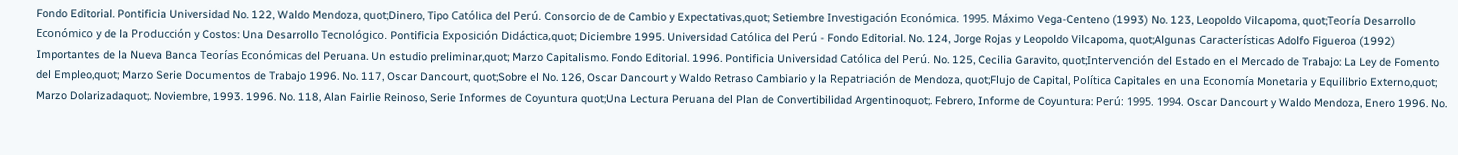Fondo Editorial. Pontificia Universidad No. 122, Waldo Mendoza, quot;Dinero, Tipo Católica del Perú. Consorcio de de Cambio y Expectativas,quot; Setiembre Investigación Económica. 1995. Máximo Vega-Centeno (1993) No. 123, Leopoldo Vilcapoma, quot;Teoría Desarrollo Económico y de la Producción y Costos: Una Desarrollo Tecnológico. Pontificia Exposición Didáctica,quot; Diciembre 1995. Universidad Católica del Perú - Fondo Editorial. No. 124, Jorge Rojas y Leopoldo Vilcapoma, quot;Algunas Características Adolfo Figueroa (1992) Importantes de la Nueva Banca Teorías Económicas del Peruana. Un estudio preliminar,quot; Marzo Capitalismo. Fondo Editorial. 1996. Pontificia Universidad Católica del Perú. No. 125, Cecilia Garavito, quot;Intervención del Estado en el Mercado de Trabajo: La Ley de Fomento del Empleo,quot; Marzo Serie Documentos de Trabajo 1996. No. 117, Oscar Dancourt, quot;Sobre el No. 126, Oscar Dancourt y Waldo Retraso Cambiario y la Repatriación de Mendoza, quot;Flujo de Capital, Política Capitales en una Economía Monetaria y Equilibrio Externo,quot; Marzo Dolarizadaquot;. Noviembre, 1993. 1996. No. 118, Alan Fairlie Reinoso, Serie Informes de Coyuntura quot;Una Lectura Peruana del Plan de Convertibilidad Argentinoquot;. Febrero, Informe de Coyuntura: Perú: 1995. 1994. Oscar Dancourt y Waldo Mendoza, Enero 1996. No.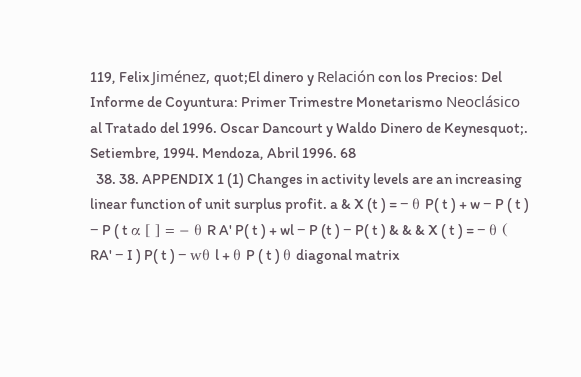119, Felix Jiménez, quot;El dinero y Relación con los Precios: Del Informe de Coyuntura: Primer Trimestre Monetarismo Neoclásico al Tratado del 1996. Oscar Dancourt y Waldo Dinero de Keynesquot;. Setiembre, 1994. Mendoza, Abril 1996. 68
  38. 38. APPENDIX 1 (1) Changes in activity levels are an increasing linear function of unit surplus profit. a & X (t ) = − θ P( t ) + w − P ( t ) − P ( t α [ ] = − θ R A' P( t ) + wl − P (t ) − P( t ) & & & X ( t ) = − θ ( RA' − I ) P( t ) − wθ l + θ P ( t ) θ diagonal matrix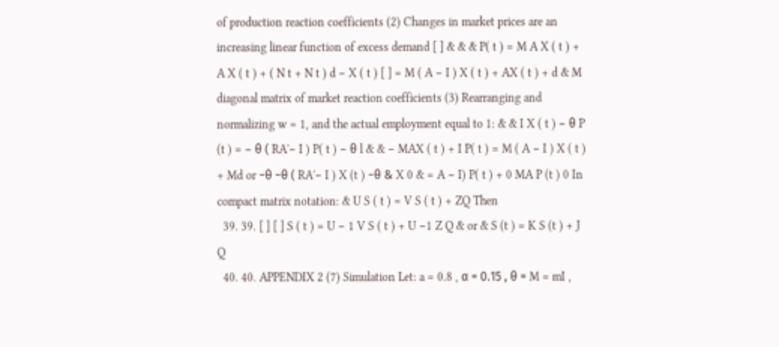of production reaction coefficients (2) Changes in market prices are an increasing linear function of excess demand [ ] & & & P( t ) = M A X ( t ) + A X ( t ) + ( N t + N t ) d − X ( t ) [ ] = M ( A − I ) X ( t ) + AX ( t ) + d & M diagonal matrix of market reaction coefficients (3) Rearranging and normalizing w = 1, and the actual employment equal to 1: & & I X ( t ) − θ P (t ) = − θ ( RA'− I ) P( t ) − θ l & & − MAX ( t ) + I P( t ) = M ( A − I ) X ( t ) + Md or −θ −θ ( RA'− I ) X (t ) −θ & X 0 & = A − I) P( t ) + 0 MA P (t ) 0 In compact matrix notation: & U S ( t ) = V S ( t ) + ZQ Then
  39. 39. [ ] [ ] S ( t ) = U − 1 V S ( t ) + U −1 Z Q & or & S (t ) = K S (t ) + J Q
  40. 40. APPENDIX 2 (7) Simulation Let: a = 0.8 , α = 0.15 , θ = M = mI ,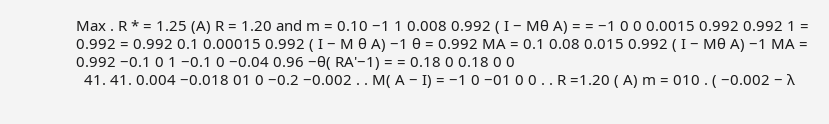Max . R * = 1.25 (A) R = 1.20 and m = 0.10 −1 1 0.008 0.992 ( I − Mθ A) = = −1 0 0 0.0015 0.992 0.992 1 = 0.992 = 0.992 0.1 0.00015 0.992 ( I − M θ A) −1 θ = 0.992 MA = 0.1 0.08 0.015 0.992 ( I − Mθ A) −1 MA = 0.992 −0.1 0 1 −0.1 0 −0.04 0.96 −θ( RA'−1) = = 0.18 0 0.18 0 0
  41. 41. 0.004 −0.018 01 0 −0.2 −0.002 . . M( A − I) = −1 0 −01 0 0 . . R =1.20 ( A) m = 010 . ( −0.002 − λ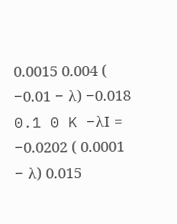0.0015 0.004 ( −0.01 − λ) −0.018 0.1 0 K −λI = −0.0202 ( 0.0001 − λ) 0.015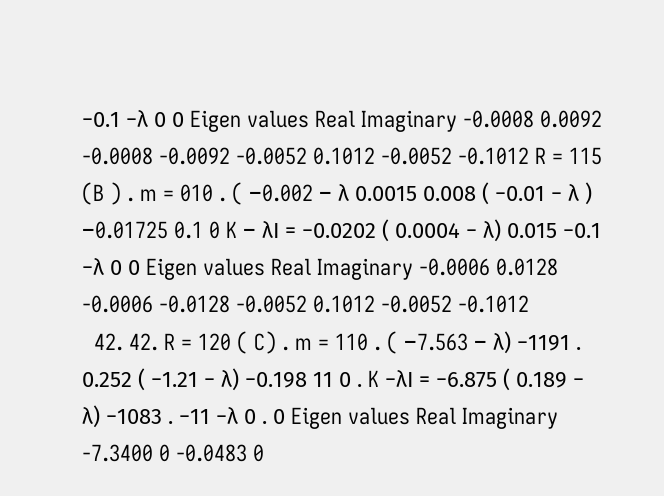−0.1 −λ 0 0 Eigen values Real Imaginary -0.0008 0.0092 -0.0008 -0.0092 -0.0052 0.1012 -0.0052 -0.1012 R = 115 (B ) . m = 010 . ( −0.002 − λ 0.0015 0.008 ( −0.01 − λ ) −0.01725 0.1 0 K − λI = −0.0202 ( 0.0004 − λ) 0.015 −0.1 −λ 0 0 Eigen values Real Imaginary -0.0006 0.0128 -0.0006 -0.0128 -0.0052 0.1012 -0.0052 -0.1012
  42. 42. R = 120 ( C) . m = 110 . ( −7.563 − λ) −1191 . 0.252 ( −1.21 − λ) −0.198 11 0 . K −λI = −6.875 ( 0.189 − λ) −1083 . −11 −λ 0 . 0 Eigen values Real Imaginary -7.3400 0 -0.0483 0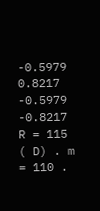-0.5979 0.8217 -0.5979 -0.8217 R = 115 ( D) . m = 110 .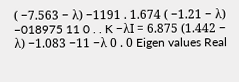( −7.563 − λ) −1191 . 1.674 ( −1.21 − λ) −018975 11 0 . . K −λI = 6.875 (1.442 − λ) −1.083 −11 −λ 0 . 0 Eigen values Real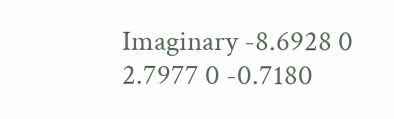Imaginary -8.6928 0 2.7977 0 -0.7180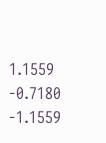1.1559 -0.7180 -1.1559